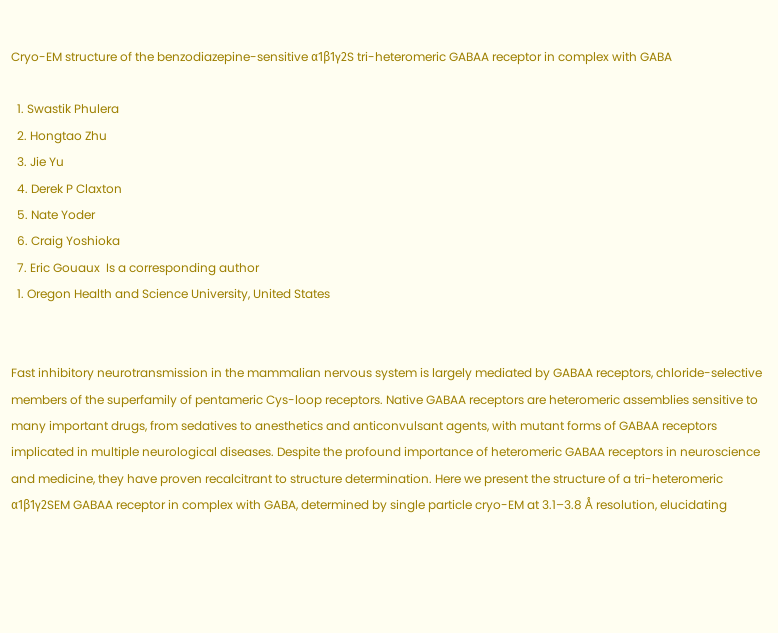Cryo-EM structure of the benzodiazepine-sensitive α1β1γ2S tri-heteromeric GABAA receptor in complex with GABA

  1. Swastik Phulera
  2. Hongtao Zhu
  3. Jie Yu
  4. Derek P Claxton
  5. Nate Yoder
  6. Craig Yoshioka
  7. Eric Gouaux  Is a corresponding author
  1. Oregon Health and Science University, United States


Fast inhibitory neurotransmission in the mammalian nervous system is largely mediated by GABAA receptors, chloride-selective members of the superfamily of pentameric Cys-loop receptors. Native GABAA receptors are heteromeric assemblies sensitive to many important drugs, from sedatives to anesthetics and anticonvulsant agents, with mutant forms of GABAA receptors implicated in multiple neurological diseases. Despite the profound importance of heteromeric GABAA receptors in neuroscience and medicine, they have proven recalcitrant to structure determination. Here we present the structure of a tri-heteromeric α1β1γ2SEM GABAA receptor in complex with GABA, determined by single particle cryo-EM at 3.1–3.8 Å resolution, elucidating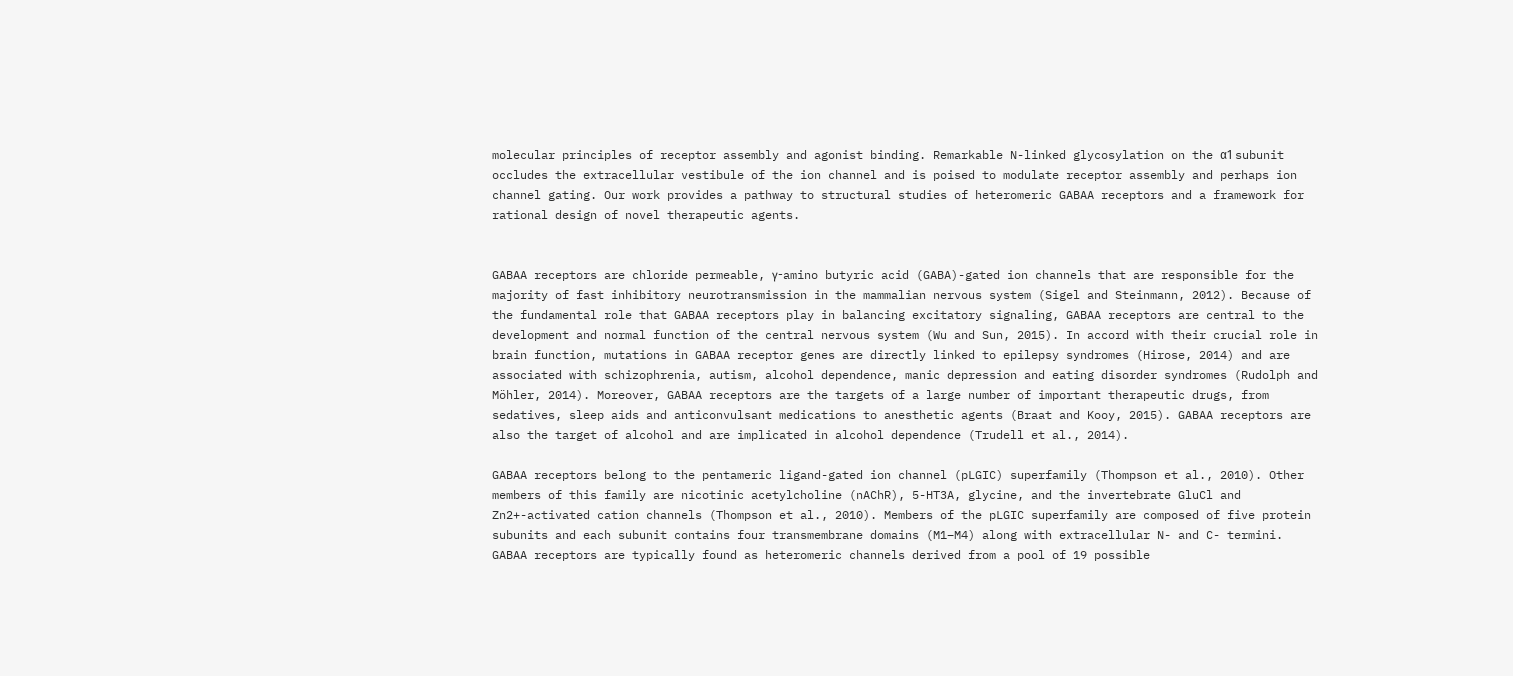molecular principles of receptor assembly and agonist binding. Remarkable N-linked glycosylation on the α1 subunit occludes the extracellular vestibule of the ion channel and is poised to modulate receptor assembly and perhaps ion channel gating. Our work provides a pathway to structural studies of heteromeric GABAA receptors and a framework for rational design of novel therapeutic agents.


GABAA receptors are chloride permeable, γ-amino butyric acid (GABA)-gated ion channels that are responsible for the majority of fast inhibitory neurotransmission in the mammalian nervous system (Sigel and Steinmann, 2012). Because of the fundamental role that GABAA receptors play in balancing excitatory signaling, GABAA receptors are central to the development and normal function of the central nervous system (Wu and Sun, 2015). In accord with their crucial role in brain function, mutations in GABAA receptor genes are directly linked to epilepsy syndromes (Hirose, 2014) and are associated with schizophrenia, autism, alcohol dependence, manic depression and eating disorder syndromes (Rudolph and Möhler, 2014). Moreover, GABAA receptors are the targets of a large number of important therapeutic drugs, from sedatives, sleep aids and anticonvulsant medications to anesthetic agents (Braat and Kooy, 2015). GABAA receptors are also the target of alcohol and are implicated in alcohol dependence (Trudell et al., 2014).

GABAA receptors belong to the pentameric ligand-gated ion channel (pLGIC) superfamily (Thompson et al., 2010). Other members of this family are nicotinic acetylcholine (nAChR), 5-HT3A, glycine, and the invertebrate GluCl and Zn2+-activated cation channels (Thompson et al., 2010). Members of the pLGIC superfamily are composed of five protein subunits and each subunit contains four transmembrane domains (M1–M4) along with extracellular N- and C- termini. GABAA receptors are typically found as heteromeric channels derived from a pool of 19 possible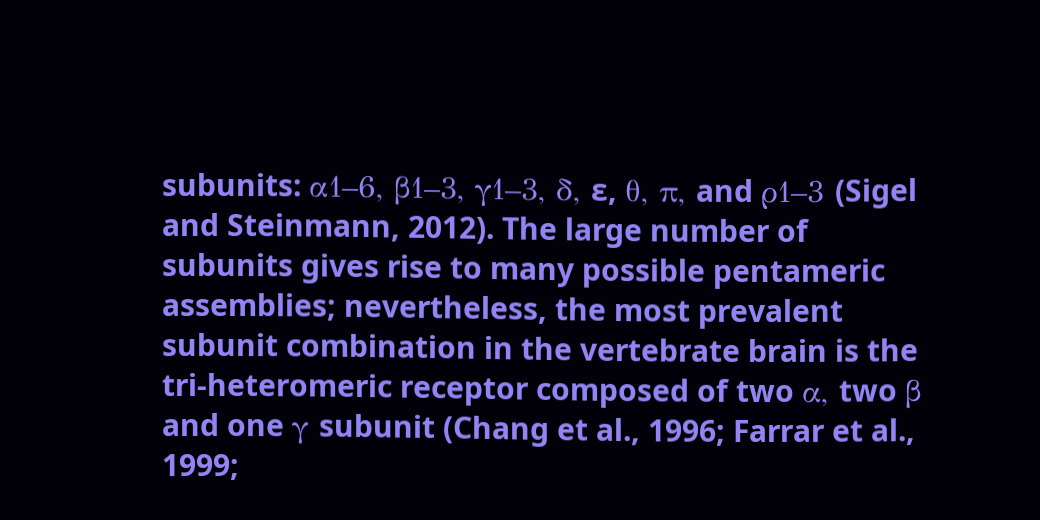subunits: α1–6, β1–3, γ1–3, δ, ɛ, θ, π, and ρ1–3 (Sigel and Steinmann, 2012). The large number of subunits gives rise to many possible pentameric assemblies; nevertheless, the most prevalent subunit combination in the vertebrate brain is the tri-heteromeric receptor composed of two α, two β and one γ subunit (Chang et al., 1996; Farrar et al., 1999;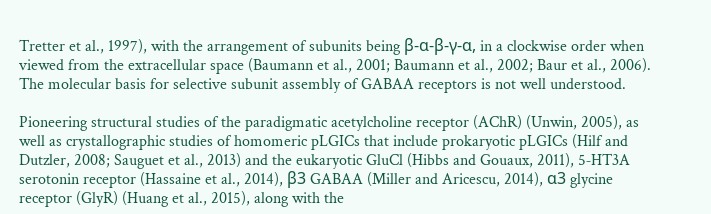Tretter et al., 1997), with the arrangement of subunits being β-α-β-γ-α, in a clockwise order when viewed from the extracellular space (Baumann et al., 2001; Baumann et al., 2002; Baur et al., 2006). The molecular basis for selective subunit assembly of GABAA receptors is not well understood.

Pioneering structural studies of the paradigmatic acetylcholine receptor (AChR) (Unwin, 2005), as well as crystallographic studies of homomeric pLGICs that include prokaryotic pLGICs (Hilf and Dutzler, 2008; Sauguet et al., 2013) and the eukaryotic GluCl (Hibbs and Gouaux, 2011), 5‐HT3A serotonin receptor (Hassaine et al., 2014), β3 GABAA (Miller and Aricescu, 2014), α3 glycine receptor (GlyR) (Huang et al., 2015), along with the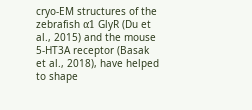cryo-EM structures of the zebrafish α1 GlyR (Du et al., 2015) and the mouse 5-HT3A receptor (Basak et al., 2018), have helped to shape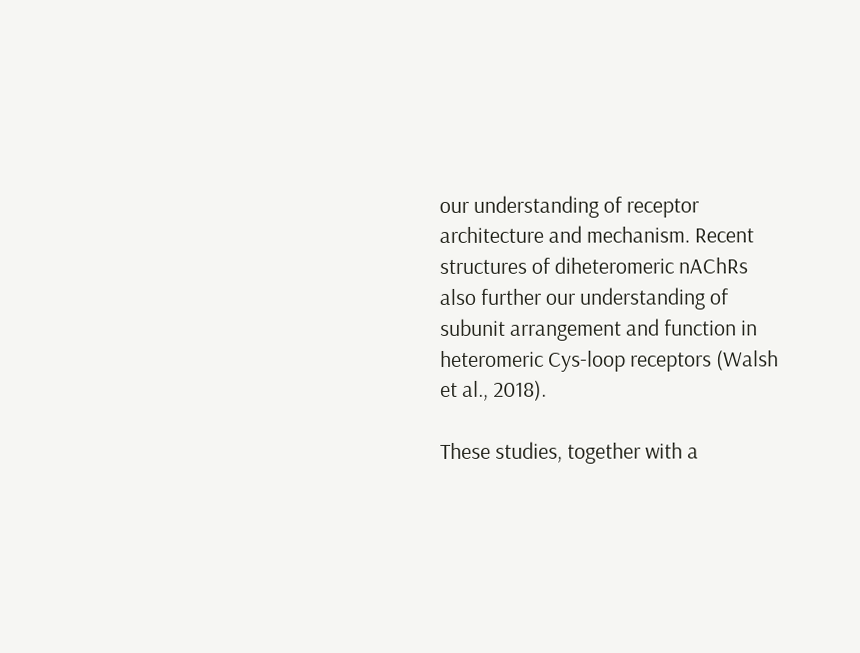our understanding of receptor architecture and mechanism. Recent structures of diheteromeric nAChRs also further our understanding of subunit arrangement and function in heteromeric Cys-loop receptors (Walsh et al., 2018).

These studies, together with a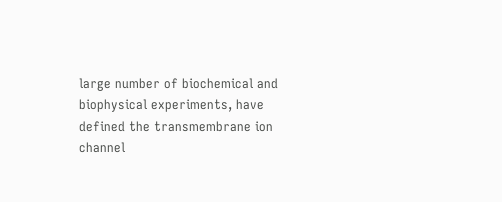large number of biochemical and biophysical experiments, have defined the transmembrane ion channel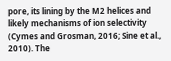pore, its lining by the M2 helices and likely mechanisms of ion selectivity (Cymes and Grosman, 2016; Sine et al., 2010). The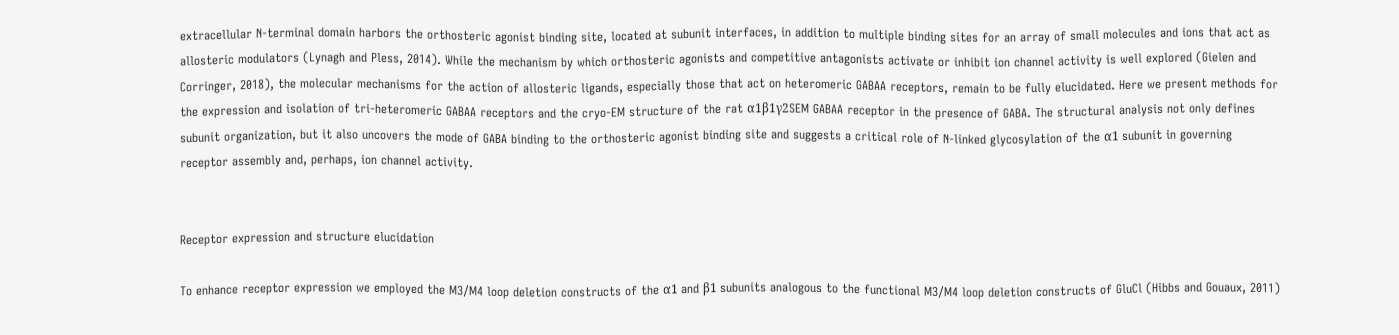extracellular N-terminal domain harbors the orthosteric agonist binding site, located at subunit interfaces, in addition to multiple binding sites for an array of small molecules and ions that act as allosteric modulators (Lynagh and Pless, 2014). While the mechanism by which orthosteric agonists and competitive antagonists activate or inhibit ion channel activity is well explored (Gielen and Corringer, 2018), the molecular mechanisms for the action of allosteric ligands, especially those that act on heteromeric GABAA receptors, remain to be fully elucidated. Here we present methods for the expression and isolation of tri-heteromeric GABAA receptors and the cryo-EM structure of the rat α1β1γ2SEM GABAA receptor in the presence of GABA. The structural analysis not only defines subunit organization, but it also uncovers the mode of GABA binding to the orthosteric agonist binding site and suggests a critical role of N-linked glycosylation of the α1 subunit in governing receptor assembly and, perhaps, ion channel activity.


Receptor expression and structure elucidation

To enhance receptor expression we employed the M3/M4 loop deletion constructs of the α1 and β1 subunits analogous to the functional M3/M4 loop deletion constructs of GluCl (Hibbs and Gouaux, 2011)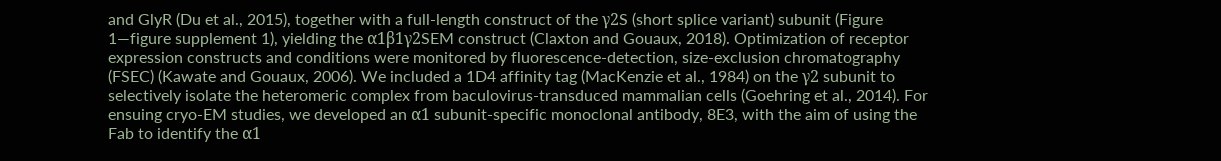and GlyR (Du et al., 2015), together with a full-length construct of the γ2S (short splice variant) subunit (Figure 1—figure supplement 1), yielding the α1β1γ2SEM construct (Claxton and Gouaux, 2018). Optimization of receptor expression constructs and conditions were monitored by fluorescence-detection, size-exclusion chromatography (FSEC) (Kawate and Gouaux, 2006). We included a 1D4 affinity tag (MacKenzie et al., 1984) on the γ2 subunit to selectively isolate the heteromeric complex from baculovirus-transduced mammalian cells (Goehring et al., 2014). For ensuing cryo-EM studies, we developed an α1 subunit-specific monoclonal antibody, 8E3, with the aim of using the Fab to identify the α1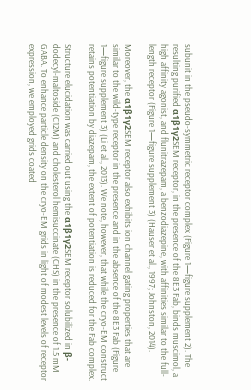subunit in the pseudo-symmetric receptor complex (Figure 1—figure supplement 2). The resulting purified α1β1γ2SEM receptor, in the presence of the 8E3 Fab, binds muscimol, a high affinity agonist, and flunitrazepam, a benzodiazepine, with affinities similar to the full-length receptor (Figure 1—figure supplement 3) (Hauser et al., 1997; Johnston, 2014).

Moreover, the α1β1γ2SEM receptor also exhibits ion channel gating properties that are similar to the wild-type receptor in the presence and in the absence of the 8E3 Fab (Figure 1—figure supplement 3) (Li et al., 2013). We note, however, that while the cryo-EM construct retains potentiation by diazepam, the extent of potentiation is reduced for the Fab complex.

Structure elucidation was carried out using the α1β1γ2SEM receptor solubilized in β-dodecyl-maltoside (C12M) and cholesterol hemisuccinate (CHS) in the presence of 1.5 mM GABA. To enhance particle density on the cryo-EM grids in light of modest levels of receptor expression, we employed grids coated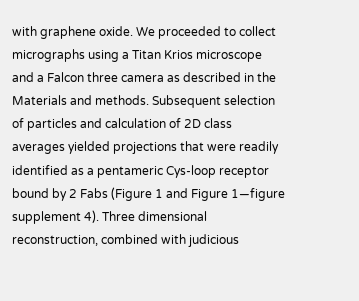with graphene oxide. We proceeded to collect micrographs using a Titan Krios microscope and a Falcon three camera as described in the Materials and methods. Subsequent selection of particles and calculation of 2D class averages yielded projections that were readily identified as a pentameric Cys-loop receptor bound by 2 Fabs (Figure 1 and Figure 1—figure supplement 4). Three dimensional reconstruction, combined with judicious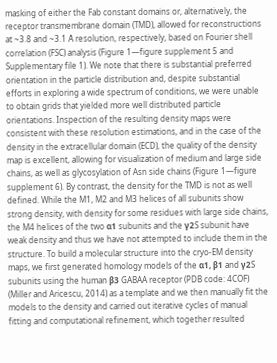masking of either the Fab constant domains or, alternatively, the receptor transmembrane domain (TMD), allowed for reconstructions at ~3.8 and ~3.1 Å resolution, respectively, based on Fourier shell correlation (FSC) analysis (Figure 1—figure supplement 5 and Supplementary file 1). We note that there is substantial preferred orientation in the particle distribution and, despite substantial efforts in exploring a wide spectrum of conditions, we were unable to obtain grids that yielded more well distributed particle orientations. Inspection of the resulting density maps were consistent with these resolution estimations, and in the case of the density in the extracellular domain (ECD), the quality of the density map is excellent, allowing for visualization of medium and large side chains, as well as glycosylation of Asn side chains (Figure 1—figure supplement 6). By contrast, the density for the TMD is not as well defined. While the M1, M2 and M3 helices of all subunits show strong density, with density for some residues with large side chains, the M4 helices of the two α1 subunits and the γ2S subunit have weak density and thus we have not attempted to include them in the structure. To build a molecular structure into the cryo-EM density maps, we first generated homology models of the α1, β1 and γ2S subunits using the human β3 GABAA receptor (PDB code: 4COF) (Miller and Aricescu, 2014) as a template and we then manually fit the models to the density and carried out iterative cycles of manual fitting and computational refinement, which together resulted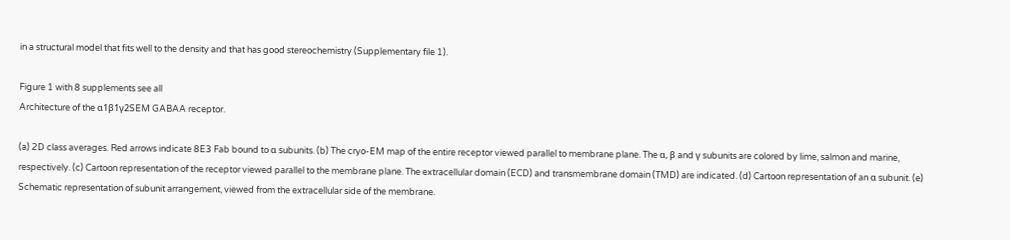in a structural model that fits well to the density and that has good stereochemistry (Supplementary file 1).

Figure 1 with 8 supplements see all
Architecture of the α1β1γ2SEM GABAA receptor.

(a) 2D class averages. Red arrows indicate 8E3 Fab bound to α subunits. (b) The cryo-EM map of the entire receptor viewed parallel to membrane plane. The α, β and γ subunits are colored by lime, salmon and marine, respectively. (c) Cartoon representation of the receptor viewed parallel to the membrane plane. The extracellular domain (ECD) and transmembrane domain (TMD) are indicated. (d) Cartoon representation of an α subunit. (e) Schematic representation of subunit arrangement, viewed from the extracellular side of the membrane.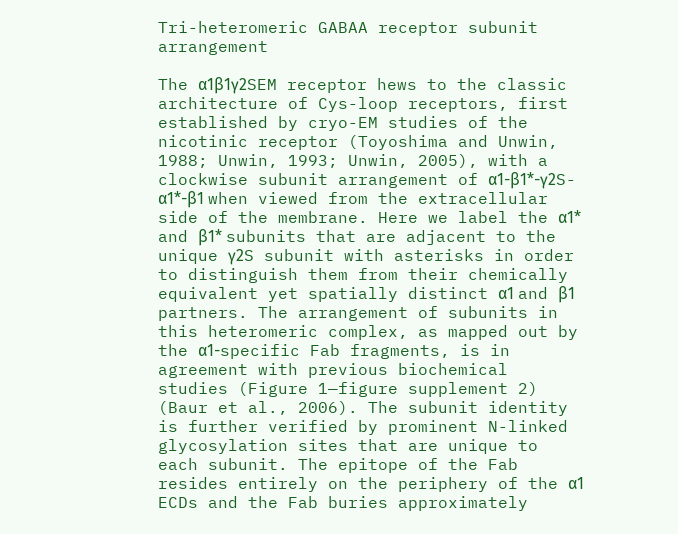Tri-heteromeric GABAA receptor subunit arrangement

The α1β1γ2SEM receptor hews to the classic architecture of Cys-loop receptors, first established by cryo-EM studies of the nicotinic receptor (Toyoshima and Unwin, 1988; Unwin, 1993; Unwin, 2005), with a clockwise subunit arrangement of α1-β1*-γ2S-α1*-β1 when viewed from the extracellular side of the membrane. Here we label the α1* and β1* subunits that are adjacent to the unique γ2S subunit with asterisks in order to distinguish them from their chemically equivalent yet spatially distinct α1 and β1 partners. The arrangement of subunits in this heteromeric complex, as mapped out by the α1-specific Fab fragments, is in agreement with previous biochemical studies (Figure 1—figure supplement 2) (Baur et al., 2006). The subunit identity is further verified by prominent N-linked glycosylation sites that are unique to each subunit. The epitope of the Fab resides entirely on the periphery of the α1 ECDs and the Fab buries approximately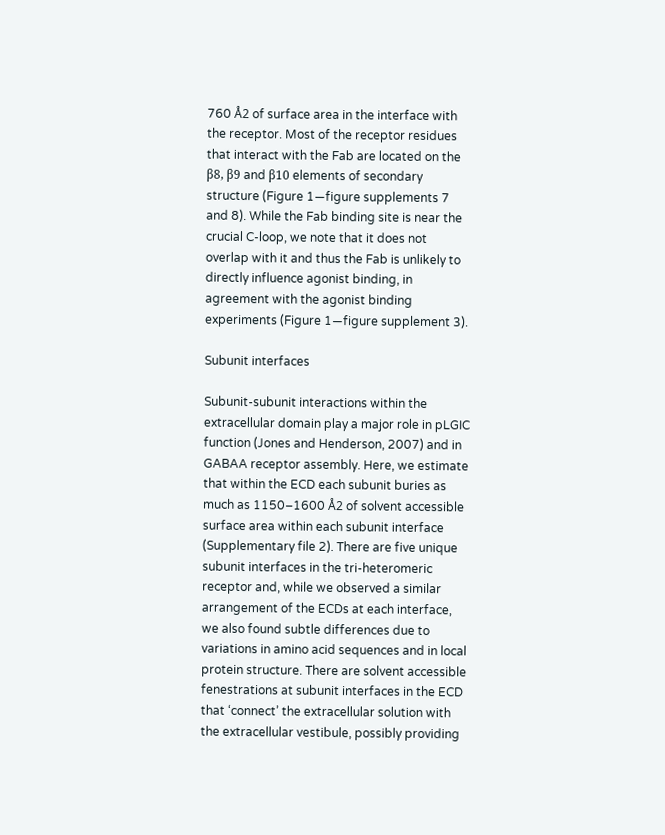760 Å2 of surface area in the interface with the receptor. Most of the receptor residues that interact with the Fab are located on the β8, β9 and β10 elements of secondary structure (Figure 1—figure supplements 7 and 8). While the Fab binding site is near the crucial C-loop, we note that it does not overlap with it and thus the Fab is unlikely to directly influence agonist binding, in agreement with the agonist binding experiments (Figure 1—figure supplement 3).

Subunit interfaces

Subunit-subunit interactions within the extracellular domain play a major role in pLGIC function (Jones and Henderson, 2007) and in GABAA receptor assembly. Here, we estimate that within the ECD each subunit buries as much as 1150–1600 Å2 of solvent accessible surface area within each subunit interface (Supplementary file 2). There are five unique subunit interfaces in the tri-heteromeric receptor and, while we observed a similar arrangement of the ECDs at each interface, we also found subtle differences due to variations in amino acid sequences and in local protein structure. There are solvent accessible fenestrations at subunit interfaces in the ECD that ‘connect’ the extracellular solution with the extracellular vestibule, possibly providing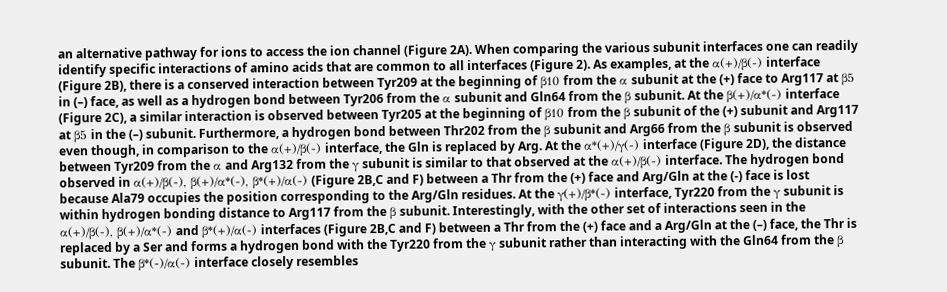an alternative pathway for ions to access the ion channel (Figure 2A). When comparing the various subunit interfaces one can readily identify specific interactions of amino acids that are common to all interfaces (Figure 2). As examples, at the α(+)/β(-) interface (Figure 2B), there is a conserved interaction between Tyr209 at the beginning of β10 from the α subunit at the (+) face to Arg117 at β5 in (–) face, as well as a hydrogen bond between Tyr206 from the α subunit and Gln64 from the β subunit. At the β(+)/α*(-) interface (Figure 2C), a similar interaction is observed between Tyr205 at the beginning of β10 from the β subunit of the (+) subunit and Arg117 at β5 in the (–) subunit. Furthermore, a hydrogen bond between Thr202 from the β subunit and Arg66 from the β subunit is observed even though, in comparison to the α(+)/β(-) interface, the Gln is replaced by Arg. At the α*(+)/γ(-) interface (Figure 2D), the distance between Tyr209 from the α and Arg132 from the γ subunit is similar to that observed at the α(+)/β(-) interface. The hydrogen bond observed in α(+)/β(-), β(+)/α*(-), β*(+)/α(-) (Figure 2B,C and F) between a Thr from the (+) face and Arg/Gln at the (-) face is lost because Ala79 occupies the position corresponding to the Arg/Gln residues. At the γ(+)/β*(-) interface, Tyr220 from the γ subunit is within hydrogen bonding distance to Arg117 from the β subunit. Interestingly, with the other set of interactions seen in the α(+)/β(-), β(+)/α*(-) and β*(+)/α(-) interfaces (Figure 2B,C and F) between a Thr from the (+) face and a Arg/Gln at the (–) face, the Thr is replaced by a Ser and forms a hydrogen bond with the Tyr220 from the γ subunit rather than interacting with the Gln64 from the β subunit. The β*(-)/α(-) interface closely resembles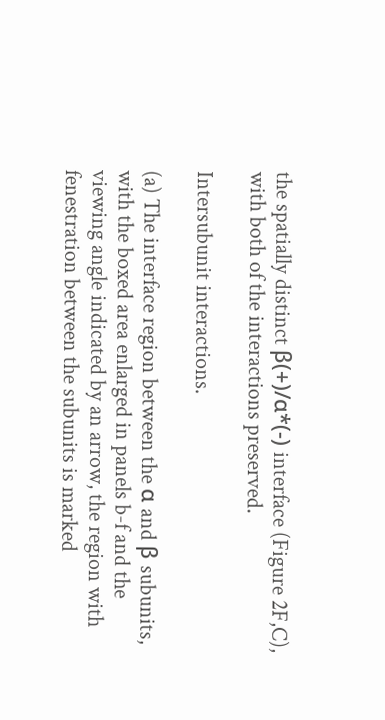the spatially distinct β(+)/α*(-) interface (Figure 2F,C), with both of the interactions preserved.

Intersubunit interactions.

(a) The interface region between the α and β subunits, with the boxed area enlarged in panels b-f and the viewing angle indicated by an arrow, the region with fenestration between the subunits is marked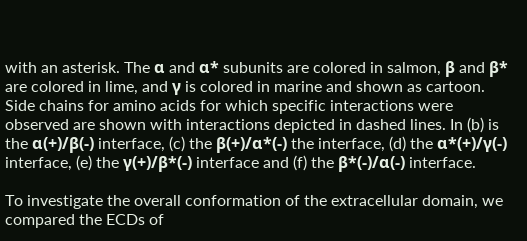with an asterisk. The α and α* subunits are colored in salmon, β and β* are colored in lime, and γ is colored in marine and shown as cartoon. Side chains for amino acids for which specific interactions were observed are shown with interactions depicted in dashed lines. In (b) is the α(+)/β(-) interface, (c) the β(+)/α*(-) the interface, (d) the α*(+)/γ(-) interface, (e) the γ(+)/β*(-) interface and (f) the β*(-)/α(-) interface.

To investigate the overall conformation of the extracellular domain, we compared the ECDs of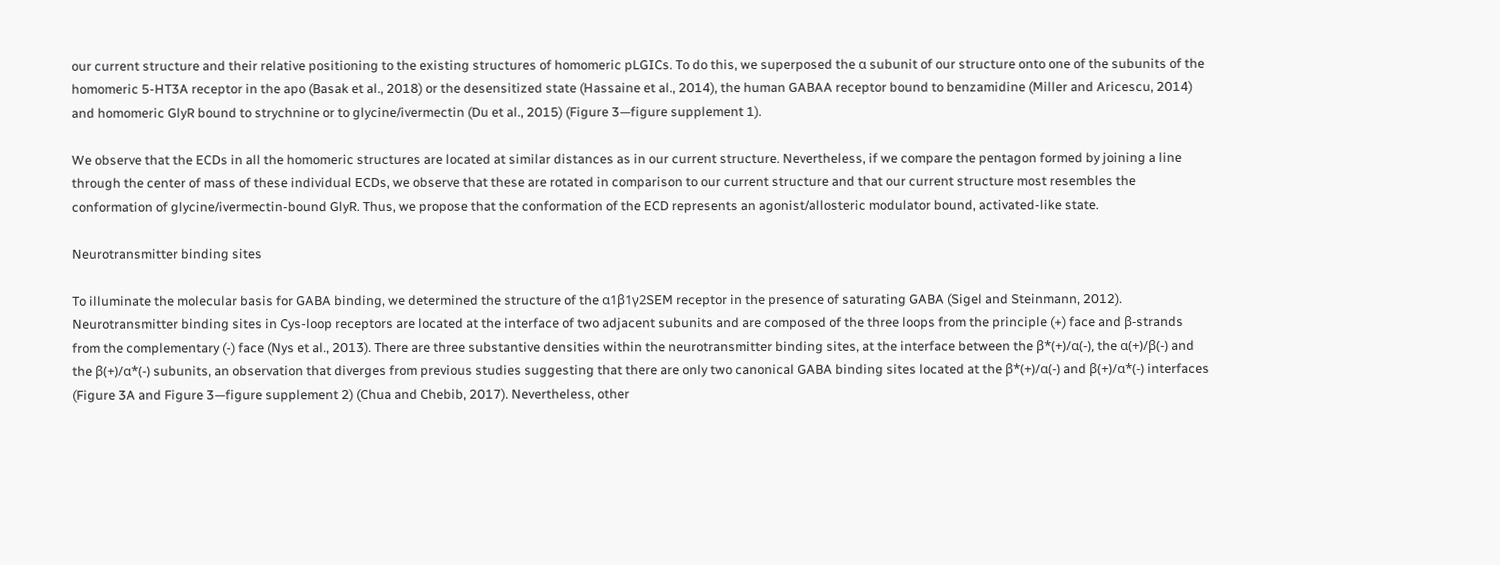our current structure and their relative positioning to the existing structures of homomeric pLGICs. To do this, we superposed the α subunit of our structure onto one of the subunits of the homomeric 5-HT3A receptor in the apo (Basak et al., 2018) or the desensitized state (Hassaine et al., 2014), the human GABAA receptor bound to benzamidine (Miller and Aricescu, 2014) and homomeric GlyR bound to strychnine or to glycine/ivermectin (Du et al., 2015) (Figure 3—figure supplement 1).

We observe that the ECDs in all the homomeric structures are located at similar distances as in our current structure. Nevertheless, if we compare the pentagon formed by joining a line through the center of mass of these individual ECDs, we observe that these are rotated in comparison to our current structure and that our current structure most resembles the conformation of glycine/ivermectin-bound GlyR. Thus, we propose that the conformation of the ECD represents an agonist/allosteric modulator bound, activated-like state.

Neurotransmitter binding sites

To illuminate the molecular basis for GABA binding, we determined the structure of the α1β1γ2SEM receptor in the presence of saturating GABA (Sigel and Steinmann, 2012). Neurotransmitter binding sites in Cys-loop receptors are located at the interface of two adjacent subunits and are composed of the three loops from the principle (+) face and β-strands from the complementary (-) face (Nys et al., 2013). There are three substantive densities within the neurotransmitter binding sites, at the interface between the β*(+)/α(-), the α(+)/β(-) and the β(+)/α*(-) subunits, an observation that diverges from previous studies suggesting that there are only two canonical GABA binding sites located at the β*(+)/α(-) and β(+)/α*(-) interfaces (Figure 3A and Figure 3—figure supplement 2) (Chua and Chebib, 2017). Nevertheless, other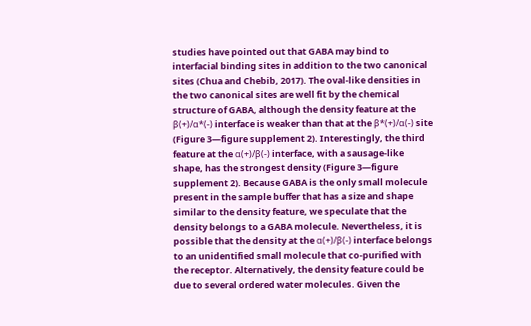studies have pointed out that GABA may bind to interfacial binding sites in addition to the two canonical sites (Chua and Chebib, 2017). The oval-like densities in the two canonical sites are well fit by the chemical structure of GABA, although the density feature at the β(+)/α*(-) interface is weaker than that at the β*(+)/α(-) site (Figure 3—figure supplement 2). Interestingly, the third feature at the α(+)/β(-) interface, with a sausage-like shape, has the strongest density (Figure 3—figure supplement 2). Because GABA is the only small molecule present in the sample buffer that has a size and shape similar to the density feature, we speculate that the density belongs to a GABA molecule. Nevertheless, it is possible that the density at the α(+)/β(-) interface belongs to an unidentified small molecule that co-purified with the receptor. Alternatively, the density feature could be due to several ordered water molecules. Given the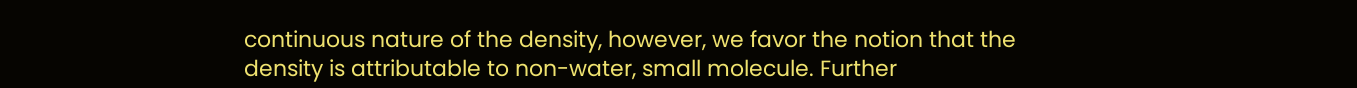continuous nature of the density, however, we favor the notion that the density is attributable to non-water, small molecule. Further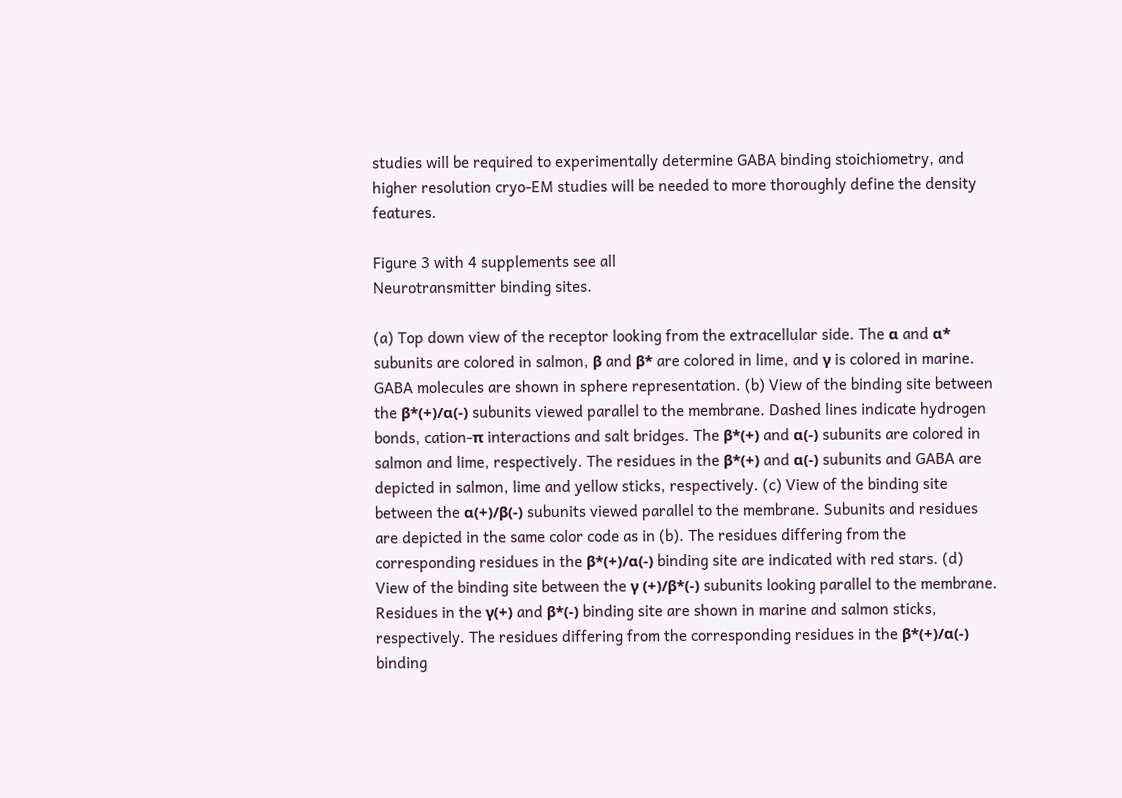studies will be required to experimentally determine GABA binding stoichiometry, and higher resolution cryo-EM studies will be needed to more thoroughly define the density features.

Figure 3 with 4 supplements see all
Neurotransmitter binding sites.

(a) Top down view of the receptor looking from the extracellular side. The α and α* subunits are colored in salmon, β and β* are colored in lime, and γ is colored in marine. GABA molecules are shown in sphere representation. (b) View of the binding site between the β*(+)/α(-) subunits viewed parallel to the membrane. Dashed lines indicate hydrogen bonds, cation-π interactions and salt bridges. The β*(+) and α(-) subunits are colored in salmon and lime, respectively. The residues in the β*(+) and α(-) subunits and GABA are depicted in salmon, lime and yellow sticks, respectively. (c) View of the binding site between the α(+)/β(-) subunits viewed parallel to the membrane. Subunits and residues are depicted in the same color code as in (b). The residues differing from the corresponding residues in the β*(+)/α(-) binding site are indicated with red stars. (d) View of the binding site between the γ (+)/β*(-) subunits looking parallel to the membrane. Residues in the γ(+) and β*(-) binding site are shown in marine and salmon sticks, respectively. The residues differing from the corresponding residues in the β*(+)/α(-) binding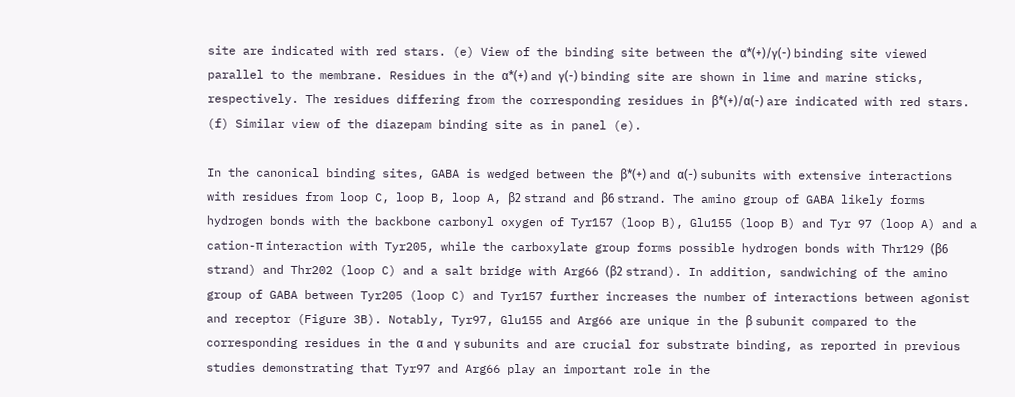site are indicated with red stars. (e) View of the binding site between the α*(+)/γ(-) binding site viewed parallel to the membrane. Residues in the α*(+) and γ(-) binding site are shown in lime and marine sticks, respectively. The residues differing from the corresponding residues in β*(+)/α(-) are indicated with red stars. (f) Similar view of the diazepam binding site as in panel (e).

In the canonical binding sites, GABA is wedged between the β*(+) and α(-) subunits with extensive interactions with residues from loop C, loop B, loop A, β2 strand and β6 strand. The amino group of GABA likely forms hydrogen bonds with the backbone carbonyl oxygen of Tyr157 (loop B), Glu155 (loop B) and Tyr 97 (loop A) and a cation-π interaction with Tyr205, while the carboxylate group forms possible hydrogen bonds with Thr129 (β6 strand) and Thr202 (loop C) and a salt bridge with Arg66 (β2 strand). In addition, sandwiching of the amino group of GABA between Tyr205 (loop C) and Tyr157 further increases the number of interactions between agonist and receptor (Figure 3B). Notably, Tyr97, Glu155 and Arg66 are unique in the β subunit compared to the corresponding residues in the α and γ subunits and are crucial for substrate binding, as reported in previous studies demonstrating that Tyr97 and Arg66 play an important role in the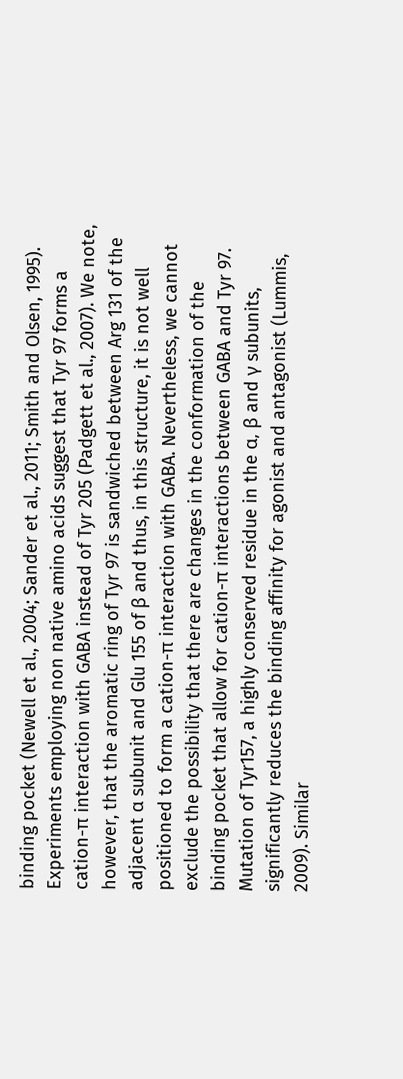binding pocket (Newell et al., 2004; Sander et al., 2011; Smith and Olsen, 1995). Experiments employing non native amino acids suggest that Tyr 97 forms a cation-π interaction with GABA instead of Tyr 205 (Padgett et al., 2007). We note, however, that the aromatic ring of Tyr 97 is sandwiched between Arg 131 of the adjacent α subunit and Glu 155 of β and thus, in this structure, it is not well positioned to form a cation-π interaction with GABA. Nevertheless, we cannot exclude the possibility that there are changes in the conformation of the binding pocket that allow for cation-π interactions between GABA and Tyr 97. Mutation of Tyr157, a highly conserved residue in the α, β and γ subunits, significantly reduces the binding affinity for agonist and antagonist (Lummis, 2009). Similar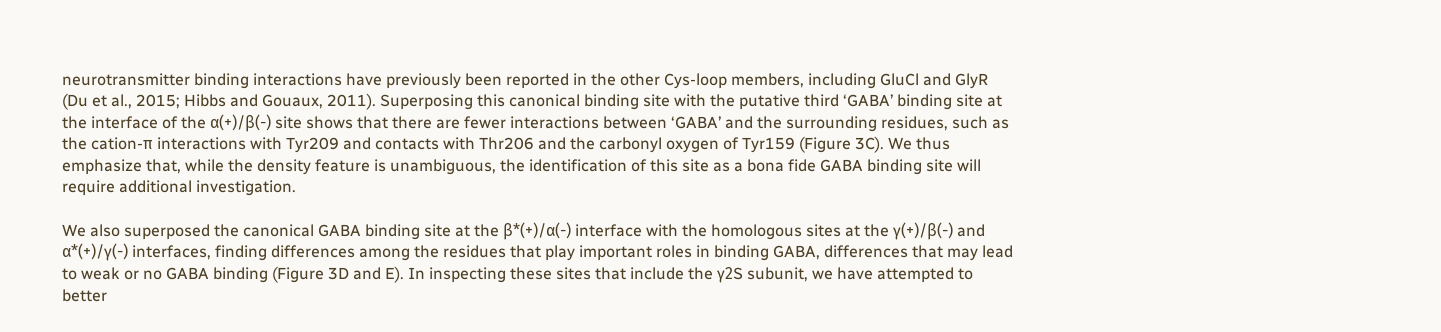neurotransmitter binding interactions have previously been reported in the other Cys-loop members, including GluCl and GlyR (Du et al., 2015; Hibbs and Gouaux, 2011). Superposing this canonical binding site with the putative third ‘GABA’ binding site at the interface of the α(+)/β(-) site shows that there are fewer interactions between ‘GABA’ and the surrounding residues, such as the cation-π interactions with Tyr209 and contacts with Thr206 and the carbonyl oxygen of Tyr159 (Figure 3C). We thus emphasize that, while the density feature is unambiguous, the identification of this site as a bona fide GABA binding site will require additional investigation.

We also superposed the canonical GABA binding site at the β*(+)/α(-) interface with the homologous sites at the γ(+)/β(-) and α*(+)/γ(-) interfaces, finding differences among the residues that play important roles in binding GABA, differences that may lead to weak or no GABA binding (Figure 3D and E). In inspecting these sites that include the γ2S subunit, we have attempted to better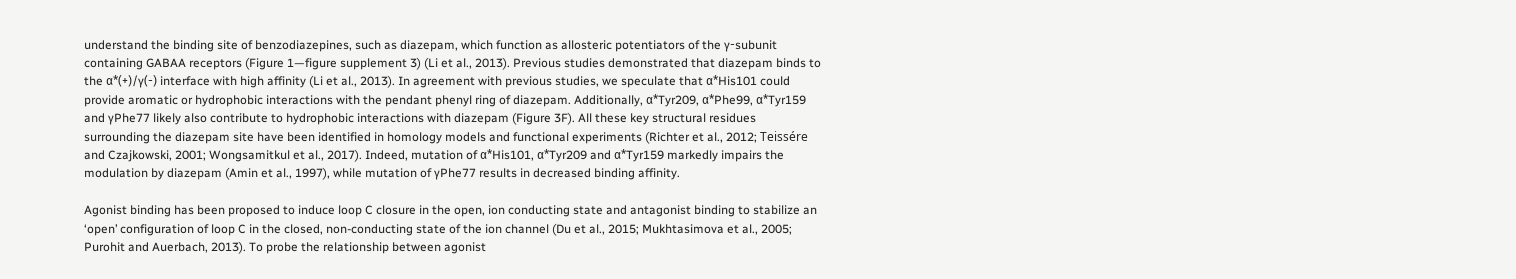understand the binding site of benzodiazepines, such as diazepam, which function as allosteric potentiators of the γ-subunit containing GABAA receptors (Figure 1—figure supplement 3) (Li et al., 2013). Previous studies demonstrated that diazepam binds to the α*(+)/γ(-) interface with high affinity (Li et al., 2013). In agreement with previous studies, we speculate that α*His101 could provide aromatic or hydrophobic interactions with the pendant phenyl ring of diazepam. Additionally, α*Tyr209, α*Phe99, α*Tyr159 and γPhe77 likely also contribute to hydrophobic interactions with diazepam (Figure 3F). All these key structural residues surrounding the diazepam site have been identified in homology models and functional experiments (Richter et al., 2012; Teissére and Czajkowski, 2001; Wongsamitkul et al., 2017). Indeed, mutation of α*His101, α*Tyr209 and α*Tyr159 markedly impairs the modulation by diazepam (Amin et al., 1997), while mutation of γPhe77 results in decreased binding affinity.

Agonist binding has been proposed to induce loop C closure in the open, ion conducting state and antagonist binding to stabilize an ‘open’ configuration of loop C in the closed, non-conducting state of the ion channel (Du et al., 2015; Mukhtasimova et al., 2005; Purohit and Auerbach, 2013). To probe the relationship between agonist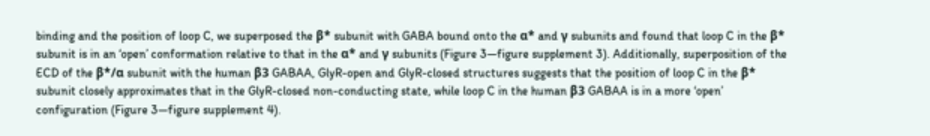binding and the position of loop C, we superposed the β* subunit with GABA bound onto the α* and γ subunits and found that loop C in the β* subunit is in an ‘open’ conformation relative to that in the α* and γ subunits (Figure 3—figure supplement 3). Additionally, superposition of the ECD of the β*/α subunit with the human β3 GABAA, GlyR-open and GlyR-closed structures suggests that the position of loop C in the β* subunit closely approximates that in the GlyR-closed non-conducting state, while loop C in the human β3 GABAA is in a more ‘open’ configuration (Figure 3—figure supplement 4).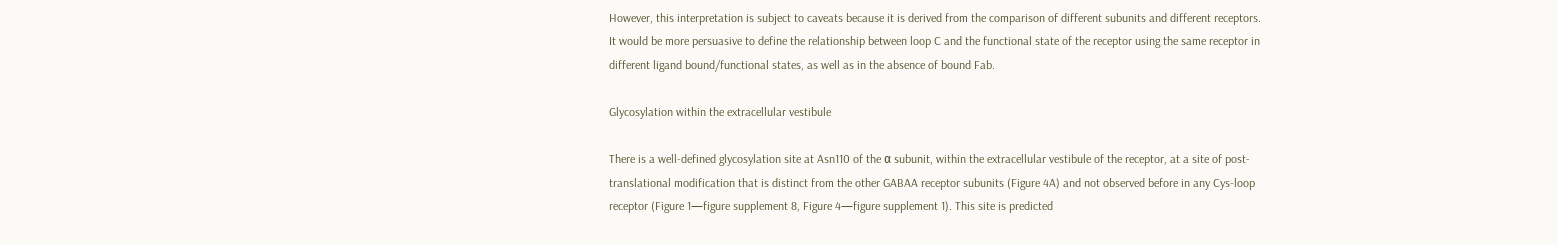However, this interpretation is subject to caveats because it is derived from the comparison of different subunits and different receptors. It would be more persuasive to define the relationship between loop C and the functional state of the receptor using the same receptor in different ligand bound/functional states, as well as in the absence of bound Fab.

Glycosylation within the extracellular vestibule

There is a well-defined glycosylation site at Asn110 of the α subunit, within the extracellular vestibule of the receptor, at a site of post-translational modification that is distinct from the other GABAA receptor subunits (Figure 4A) and not observed before in any Cys-loop receptor (Figure 1—figure supplement 8, Figure 4—figure supplement 1). This site is predicted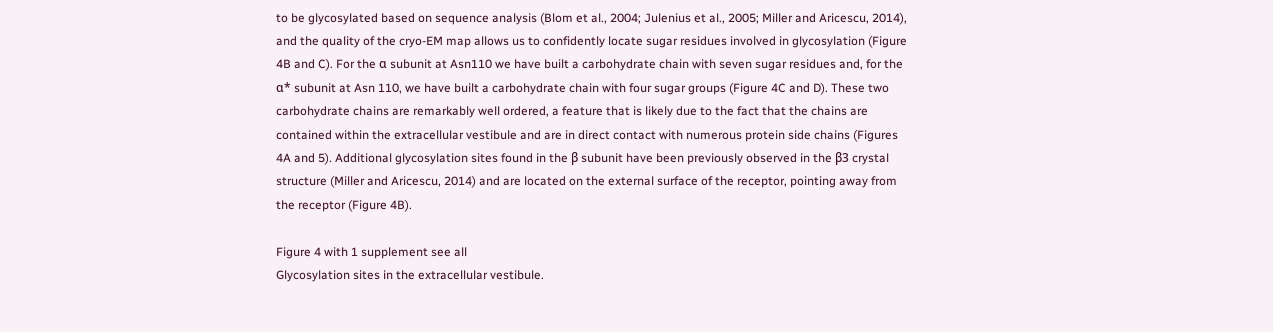to be glycosylated based on sequence analysis (Blom et al., 2004; Julenius et al., 2005; Miller and Aricescu, 2014), and the quality of the cryo-EM map allows us to confidently locate sugar residues involved in glycosylation (Figure 4B and C). For the α subunit at Asn110 we have built a carbohydrate chain with seven sugar residues and, for the α* subunit at Asn 110, we have built a carbohydrate chain with four sugar groups (Figure 4C and D). These two carbohydrate chains are remarkably well ordered, a feature that is likely due to the fact that the chains are contained within the extracellular vestibule and are in direct contact with numerous protein side chains (Figures 4A and 5). Additional glycosylation sites found in the β subunit have been previously observed in the β3 crystal structure (Miller and Aricescu, 2014) and are located on the external surface of the receptor, pointing away from the receptor (Figure 4B).

Figure 4 with 1 supplement see all
Glycosylation sites in the extracellular vestibule.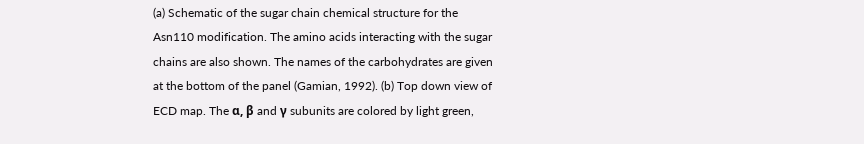(a) Schematic of the sugar chain chemical structure for the Asn110 modification. The amino acids interacting with the sugar chains are also shown. The names of the carbohydrates are given at the bottom of the panel (Gamian, 1992). (b) Top down view of ECD map. The α, β and γ subunits are colored by light green,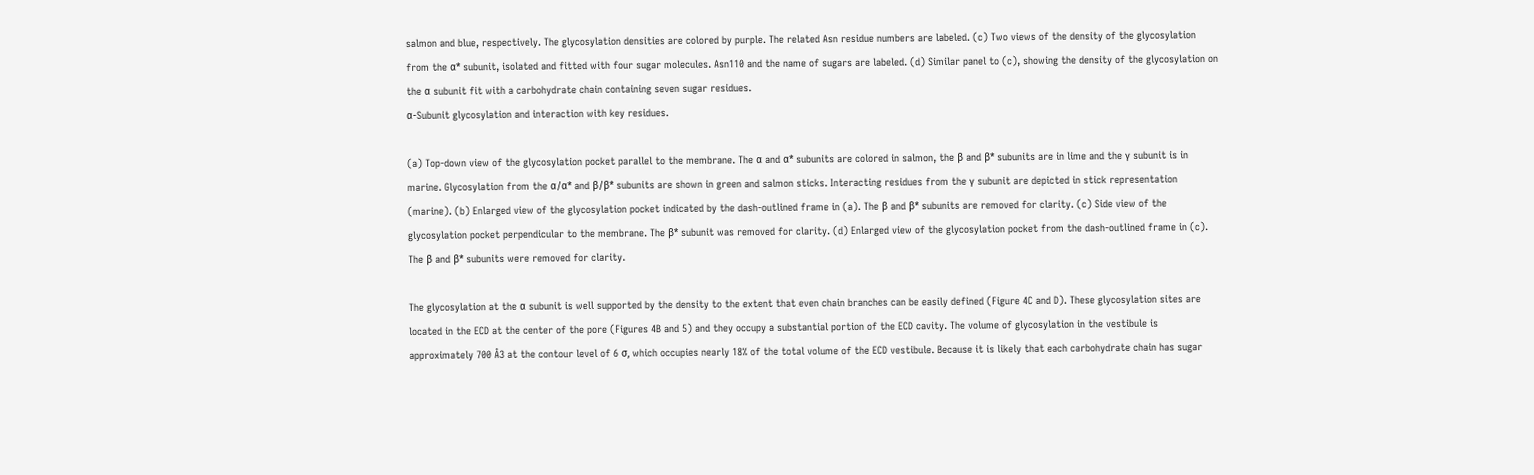salmon and blue, respectively. The glycosylation densities are colored by purple. The related Asn residue numbers are labeled. (c) Two views of the density of the glycosylation from the α* subunit, isolated and fitted with four sugar molecules. Asn110 and the name of sugars are labeled. (d) Similar panel to (c), showing the density of the glycosylation on the α subunit fit with a carbohydrate chain containing seven sugar residues.
α-Subunit glycosylation and interaction with key residues.

(a) Top-down view of the glycosylation pocket parallel to the membrane. The α and α* subunits are colored in salmon, the β and β* subunits are in lime and the γ subunit is in marine. Glycosylation from the α/α* and β/β* subunits are shown in green and salmon sticks. Interacting residues from the γ subunit are depicted in stick representation (marine). (b) Enlarged view of the glycosylation pocket indicated by the dash-outlined frame in (a). The β and β* subunits are removed for clarity. (c) Side view of the glycosylation pocket perpendicular to the membrane. The β* subunit was removed for clarity. (d) Enlarged view of the glycosylation pocket from the dash-outlined frame in (c). The β and β* subunits were removed for clarity.

The glycosylation at the α subunit is well supported by the density to the extent that even chain branches can be easily defined (Figure 4C and D). These glycosylation sites are located in the ECD at the center of the pore (Figures 4B and 5) and they occupy a substantial portion of the ECD cavity. The volume of glycosylation in the vestibule is approximately 700 Å3 at the contour level of 6 σ, which occupies nearly 18% of the total volume of the ECD vestibule. Because it is likely that each carbohydrate chain has sugar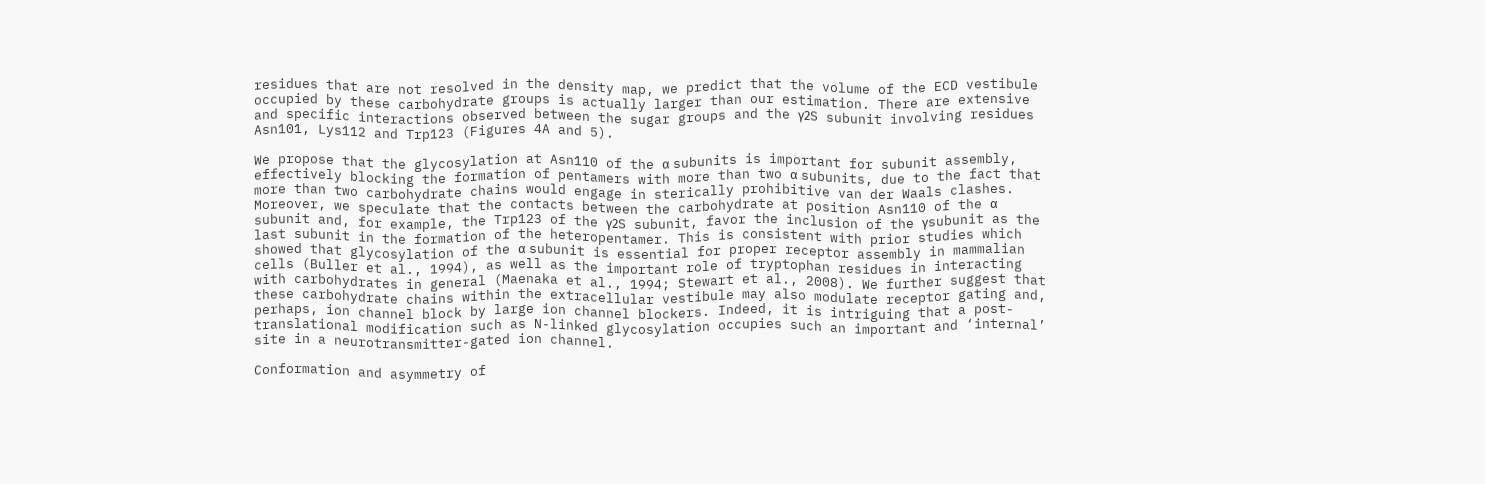residues that are not resolved in the density map, we predict that the volume of the ECD vestibule occupied by these carbohydrate groups is actually larger than our estimation. There are extensive and specific interactions observed between the sugar groups and the γ2S subunit involving residues Asn101, Lys112 and Trp123 (Figures 4A and 5).

We propose that the glycosylation at Asn110 of the α subunits is important for subunit assembly, effectively blocking the formation of pentamers with more than two α subunits, due to the fact that more than two carbohydrate chains would engage in sterically prohibitive van der Waals clashes. Moreover, we speculate that the contacts between the carbohydrate at position Asn110 of the α subunit and, for example, the Trp123 of the γ2S subunit, favor the inclusion of the γsubunit as the last subunit in the formation of the heteropentamer. This is consistent with prior studies which showed that glycosylation of the α subunit is essential for proper receptor assembly in mammalian cells (Buller et al., 1994), as well as the important role of tryptophan residues in interacting with carbohydrates in general (Maenaka et al., 1994; Stewart et al., 2008). We further suggest that these carbohydrate chains within the extracellular vestibule may also modulate receptor gating and, perhaps, ion channel block by large ion channel blockers. Indeed, it is intriguing that a post-translational modification such as N-linked glycosylation occupies such an important and ‘internal’ site in a neurotransmitter-gated ion channel.

Conformation and asymmetry of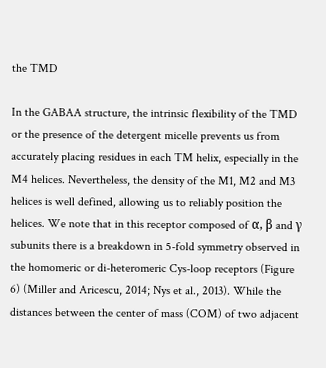the TMD

In the GABAA structure, the intrinsic flexibility of the TMD or the presence of the detergent micelle prevents us from accurately placing residues in each TM helix, especially in the M4 helices. Nevertheless, the density of the M1, M2 and M3 helices is well defined, allowing us to reliably position the helices. We note that in this receptor composed of α, β and γ subunits there is a breakdown in 5-fold symmetry observed in the homomeric or di-heteromeric Cys-loop receptors (Figure 6) (Miller and Aricescu, 2014; Nys et al., 2013). While the distances between the center of mass (COM) of two adjacent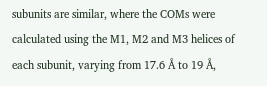subunits are similar, where the COMs were calculated using the M1, M2 and M3 helices of each subunit, varying from 17.6 Å to 19 Å,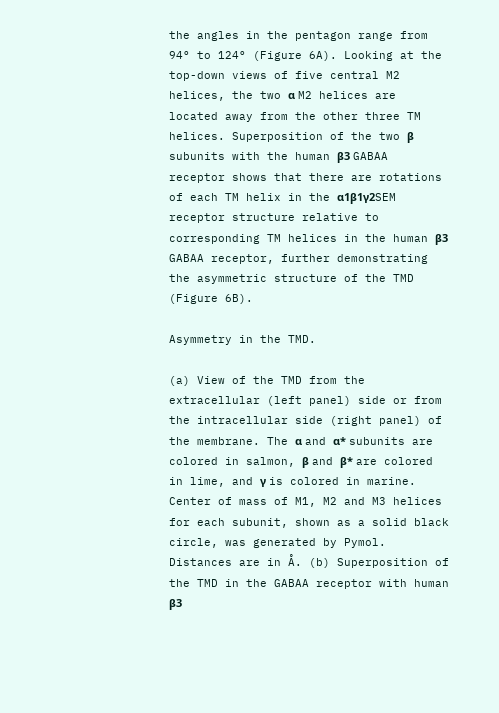the angles in the pentagon range from 94° to 124° (Figure 6A). Looking at the top-down views of five central M2 helices, the two α M2 helices are located away from the other three TM helices. Superposition of the two β subunits with the human β3 GABAA receptor shows that there are rotations of each TM helix in the α1β1γ2SEM receptor structure relative to corresponding TM helices in the human β3 GABAA receptor, further demonstrating the asymmetric structure of the TMD (Figure 6B).

Asymmetry in the TMD.

(a) View of the TMD from the extracellular (left panel) side or from the intracellular side (right panel) of the membrane. The α and α* subunits are colored in salmon, β and β* are colored in lime, and γ is colored in marine. Center of mass of M1, M2 and M3 helices for each subunit, shown as a solid black circle, was generated by Pymol. Distances are in Å. (b) Superposition of the TMD in the GABAA receptor with human β3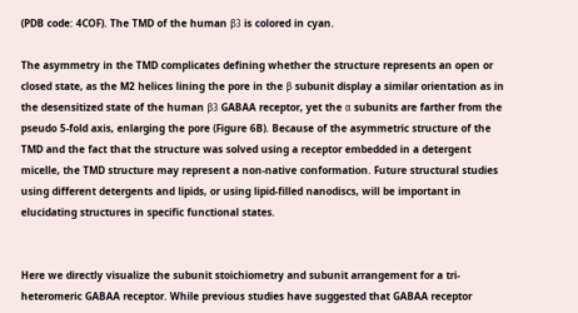(PDB code: 4COF). The TMD of the human β3 is colored in cyan.

The asymmetry in the TMD complicates defining whether the structure represents an open or closed state, as the M2 helices lining the pore in the β subunit display a similar orientation as in the desensitized state of the human β3 GABAA receptor, yet the α subunits are farther from the pseudo 5-fold axis, enlarging the pore (Figure 6B). Because of the asymmetric structure of the TMD and the fact that the structure was solved using a receptor embedded in a detergent micelle, the TMD structure may represent a non-native conformation. Future structural studies using different detergents and lipids, or using lipid-filled nanodiscs, will be important in elucidating structures in specific functional states.


Here we directly visualize the subunit stoichiometry and subunit arrangement for a tri-heteromeric GABAA receptor. While previous studies have suggested that GABAA receptor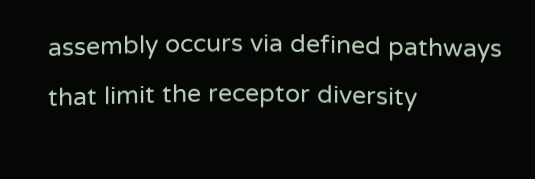assembly occurs via defined pathways that limit the receptor diversity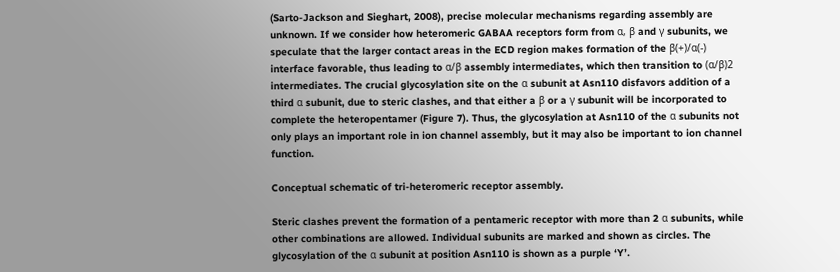(Sarto-Jackson and Sieghart, 2008), precise molecular mechanisms regarding assembly are unknown. If we consider how heteromeric GABAA receptors form from α, β and γ subunits, we speculate that the larger contact areas in the ECD region makes formation of the β(+)/α(-) interface favorable, thus leading to α/β assembly intermediates, which then transition to (α/β)2 intermediates. The crucial glycosylation site on the α subunit at Asn110 disfavors addition of a third α subunit, due to steric clashes, and that either a β or a γ subunit will be incorporated to complete the heteropentamer (Figure 7). Thus, the glycosylation at Asn110 of the α subunits not only plays an important role in ion channel assembly, but it may also be important to ion channel function.

Conceptual schematic of tri-heteromeric receptor assembly.

Steric clashes prevent the formation of a pentameric receptor with more than 2 α subunits, while other combinations are allowed. Individual subunits are marked and shown as circles. The glycosylation of the α subunit at position Asn110 is shown as a purple ‘Y’.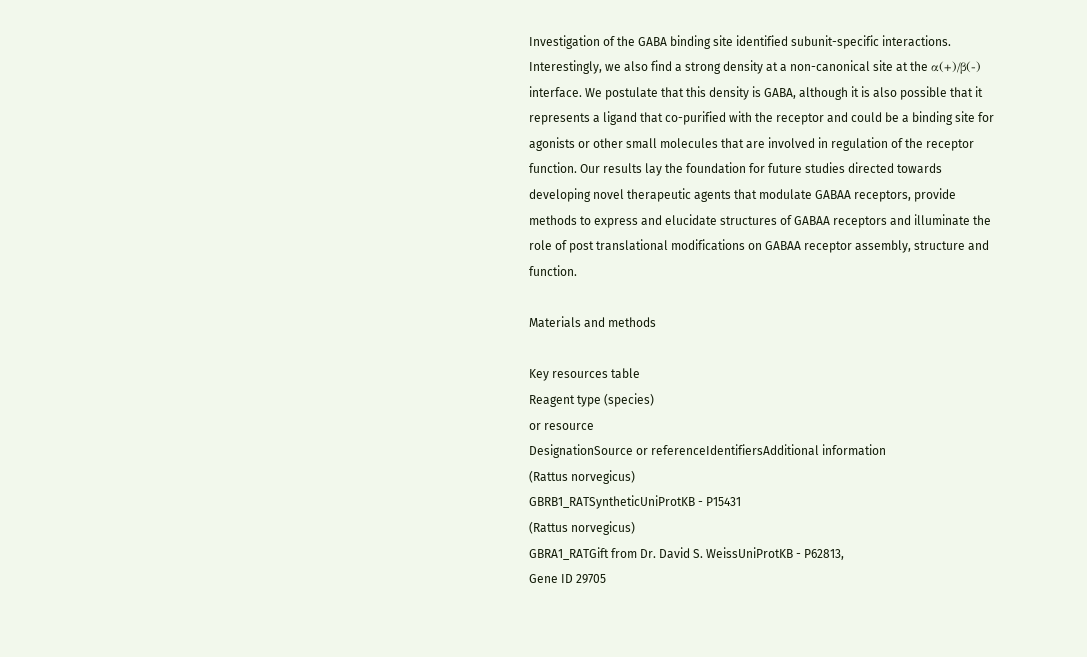Investigation of the GABA binding site identified subunit-specific interactions. Interestingly, we also find a strong density at a non-canonical site at the α(+)/β(-) interface. We postulate that this density is GABA, although it is also possible that it represents a ligand that co-purified with the receptor and could be a binding site for agonists or other small molecules that are involved in regulation of the receptor function. Our results lay the foundation for future studies directed towards developing novel therapeutic agents that modulate GABAA receptors, provide methods to express and elucidate structures of GABAA receptors and illuminate the role of post translational modifications on GABAA receptor assembly, structure and function.

Materials and methods

Key resources table
Reagent type (species)
or resource
DesignationSource or referenceIdentifiersAdditional information
(Rattus norvegicus)
GBRB1_RATSyntheticUniProtKB - P15431
(Rattus norvegicus)
GBRA1_RATGift from Dr. David S. WeissUniProtKB - P62813,
Gene ID 29705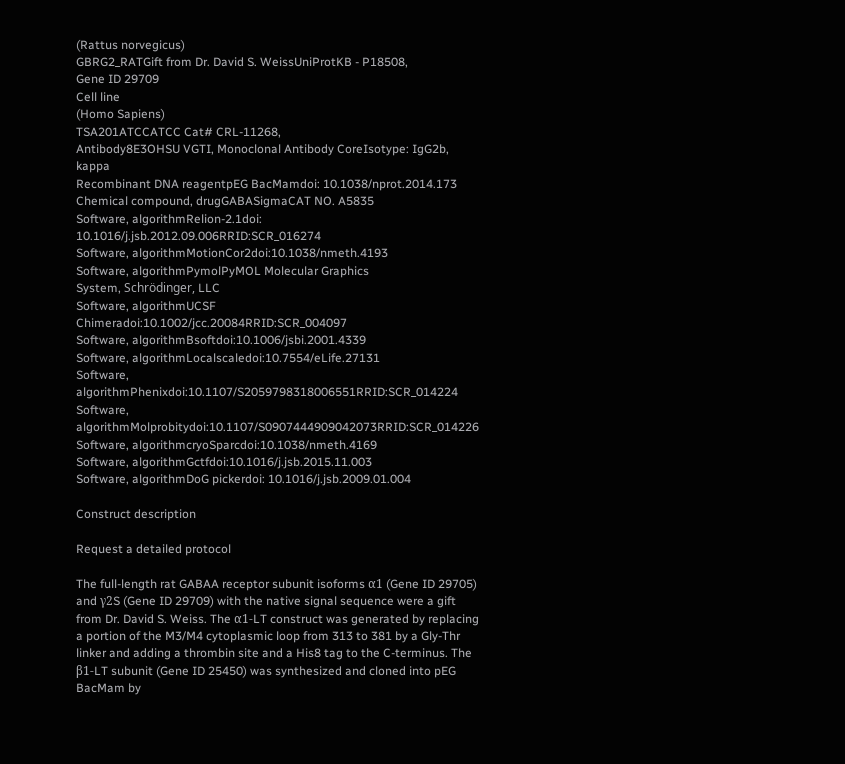(Rattus norvegicus)
GBRG2_RATGift from Dr. David S. WeissUniProtKB - P18508,
Gene ID 29709
Cell line
(Homo Sapiens)
TSA201ATCCATCC Cat# CRL-11268,
Antibody8E3OHSU VGTI, Monoclonal Antibody CoreIsotype: IgG2b, kappa
Recombinant DNA reagentpEG BacMamdoi: 10.1038/nprot.2014.173
Chemical compound, drugGABASigmaCAT NO. A5835
Software, algorithmRelion-2.1doi: 10.1016/j.jsb.2012.09.006RRID:SCR_016274
Software, algorithmMotionCor2doi:10.1038/nmeth.4193
Software, algorithmPymolPyMOL Molecular Graphics
System, Schrödinger, LLC
Software, algorithmUCSF Chimeradoi:10.1002/jcc.20084RRID:SCR_004097
Software, algorithmBsoftdoi:10.1006/jsbi.2001.4339
Software, algorithmLocalscaledoi:10.7554/eLife.27131
Software, algorithmPhenixdoi:10.1107/S2059798318006551RRID:SCR_014224
Software, algorithmMolprobitydoi:10.1107/S0907444909042073RRID:SCR_014226
Software, algorithmcryoSparcdoi:10.1038/nmeth.4169
Software, algorithmGctfdoi:10.1016/j.jsb.2015.11.003
Software, algorithmDoG pickerdoi: 10.1016/j.jsb.2009.01.004

Construct description

Request a detailed protocol

The full-length rat GABAA receptor subunit isoforms α1 (Gene ID 29705) and γ2S (Gene ID 29709) with the native signal sequence were a gift from Dr. David S. Weiss. The α1-LT construct was generated by replacing a portion of the M3/M4 cytoplasmic loop from 313 to 381 by a Gly-Thr linker and adding a thrombin site and a His8 tag to the C-terminus. The β1-LT subunit (Gene ID 25450) was synthesized and cloned into pEG BacMam by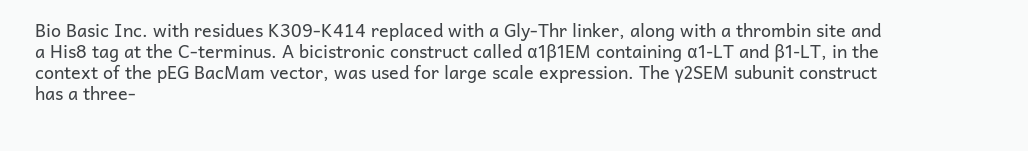Bio Basic Inc. with residues K309-K414 replaced with a Gly-Thr linker, along with a thrombin site and a His8 tag at the C-terminus. A bicistronic construct called α1β1EM containing α1-LT and β1-LT, in the context of the pEG BacMam vector, was used for large scale expression. The γ2SEM subunit construct has a three-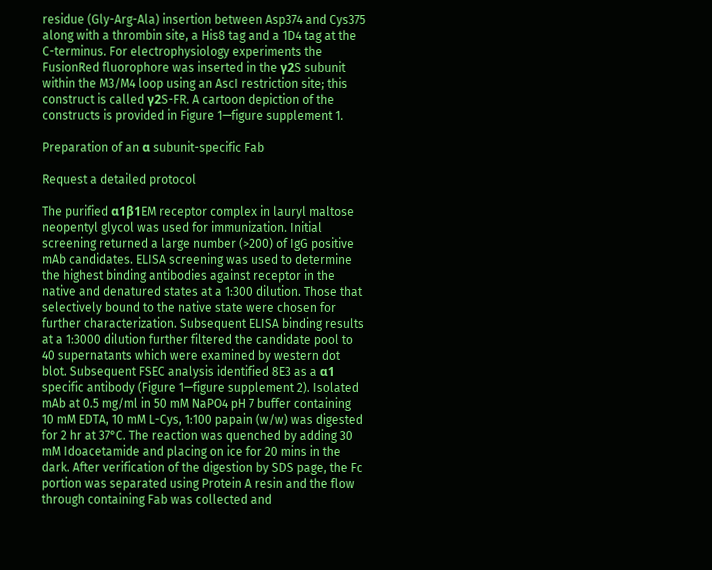residue (Gly-Arg-Ala) insertion between Asp374 and Cys375 along with a thrombin site, a His8 tag and a 1D4 tag at the C-terminus. For electrophysiology experiments the FusionRed fluorophore was inserted in the γ2S subunit within the M3/M4 loop using an AscI restriction site; this construct is called γ2S-FR. A cartoon depiction of the constructs is provided in Figure 1—figure supplement 1.

Preparation of an α subunit-specific Fab

Request a detailed protocol

The purified α1β1EM receptor complex in lauryl maltose neopentyl glycol was used for immunization. Initial screening returned a large number (>200) of IgG positive mAb candidates. ELISA screening was used to determine the highest binding antibodies against receptor in the native and denatured states at a 1:300 dilution. Those that selectively bound to the native state were chosen for further characterization. Subsequent ELISA binding results at a 1:3000 dilution further filtered the candidate pool to 40 supernatants which were examined by western dot blot. Subsequent FSEC analysis identified 8E3 as a α1 specific antibody (Figure 1—figure supplement 2). Isolated mAb at 0.5 mg/ml in 50 mM NaPO4 pH 7 buffer containing 10 mM EDTA, 10 mM L-Cys, 1:100 papain (w/w) was digested for 2 hr at 37°C. The reaction was quenched by adding 30 mM Idoacetamide and placing on ice for 20 mins in the dark. After verification of the digestion by SDS page, the Fc portion was separated using Protein A resin and the flow through containing Fab was collected and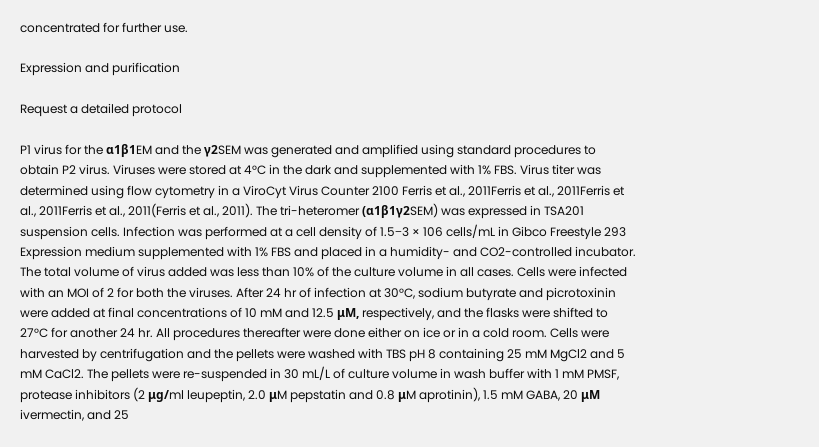concentrated for further use.

Expression and purification

Request a detailed protocol

P1 virus for the α1β1EM and the γ2SEM was generated and amplified using standard procedures to obtain P2 virus. Viruses were stored at 4°C in the dark and supplemented with 1% FBS. Virus titer was determined using flow cytometry in a ViroCyt Virus Counter 2100 Ferris et al., 2011Ferris et al., 2011Ferris et al., 2011Ferris et al., 2011(Ferris et al., 2011). The tri-heteromer (α1β1γ2SEM) was expressed in TSA201 suspension cells. Infection was performed at a cell density of 1.5−3 × 106 cells/mL in Gibco Freestyle 293 Expression medium supplemented with 1% FBS and placed in a humidity- and CO2-controlled incubator. The total volume of virus added was less than 10% of the culture volume in all cases. Cells were infected with an MOI of 2 for both the viruses. After 24 hr of infection at 30°C, sodium butyrate and picrotoxinin were added at final concentrations of 10 mM and 12.5 μM, respectively, and the flasks were shifted to 27°C for another 24 hr. All procedures thereafter were done either on ice or in a cold room. Cells were harvested by centrifugation and the pellets were washed with TBS pH 8 containing 25 mM MgCl2 and 5 mM CaCl2. The pellets were re-suspended in 30 mL/L of culture volume in wash buffer with 1 mM PMSF, protease inhibitors (2 μg/ml leupeptin, 2.0 μM pepstatin and 0.8 μM aprotinin), 1.5 mM GABA, 20 μM ivermectin, and 25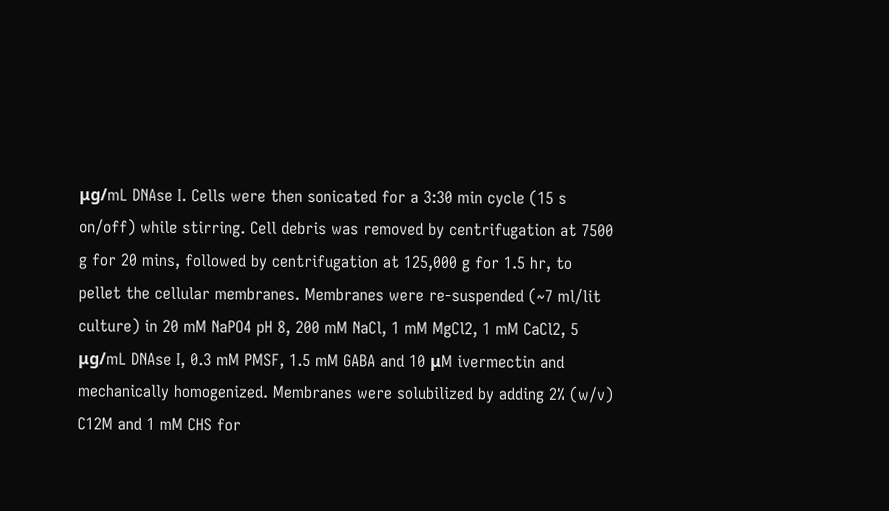μg/mL DNAse I. Cells were then sonicated for a 3:30 min cycle (15 s on/off) while stirring. Cell debris was removed by centrifugation at 7500 g for 20 mins, followed by centrifugation at 125,000 g for 1.5 hr, to pellet the cellular membranes. Membranes were re-suspended (~7 ml/lit culture) in 20 mM NaPO4 pH 8, 200 mM NaCl, 1 mM MgCl2, 1 mM CaCl2, 5 μg/mL DNAse I, 0.3 mM PMSF, 1.5 mM GABA and 10 μM ivermectin and mechanically homogenized. Membranes were solubilized by adding 2% (w/v) C12M and 1 mM CHS for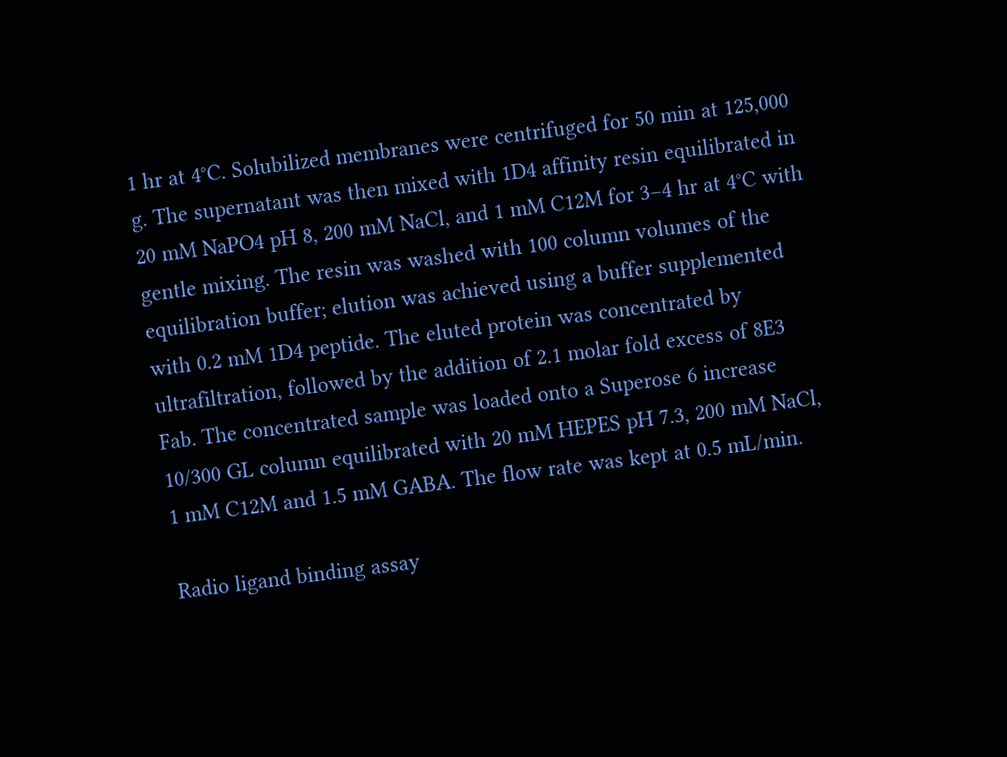1 hr at 4°C. Solubilized membranes were centrifuged for 50 min at 125,000 g. The supernatant was then mixed with 1D4 affinity resin equilibrated in 20 mM NaPO4 pH 8, 200 mM NaCl, and 1 mM C12M for 3–4 hr at 4°C with gentle mixing. The resin was washed with 100 column volumes of the equilibration buffer; elution was achieved using a buffer supplemented with 0.2 mM 1D4 peptide. The eluted protein was concentrated by ultrafiltration, followed by the addition of 2.1 molar fold excess of 8E3 Fab. The concentrated sample was loaded onto a Superose 6 increase 10/300 GL column equilibrated with 20 mM HEPES pH 7.3, 200 mM NaCl, 1 mM C12M and 1.5 mM GABA. The flow rate was kept at 0.5 mL/min.

Radio ligand binding assay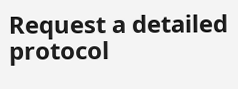Request a detailed protocol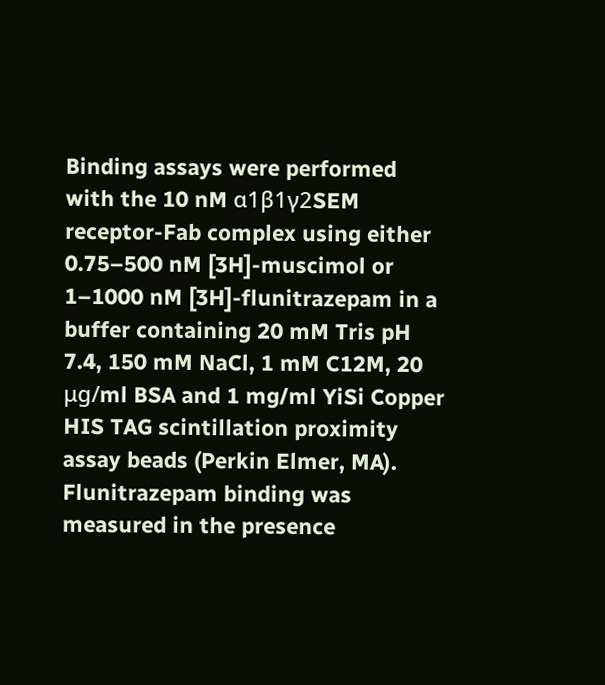Binding assays were performed with the 10 nM α1β1γ2SEM receptor-Fab complex using either 0.75–500 nM [3H]-muscimol or 1–1000 nM [3H]-flunitrazepam in a buffer containing 20 mM Tris pH 7.4, 150 mM NaCl, 1 mM C12M, 20 μg/ml BSA and 1 mg/ml YiSi Copper HIS TAG scintillation proximity assay beads (Perkin Elmer, MA). Flunitrazepam binding was measured in the presence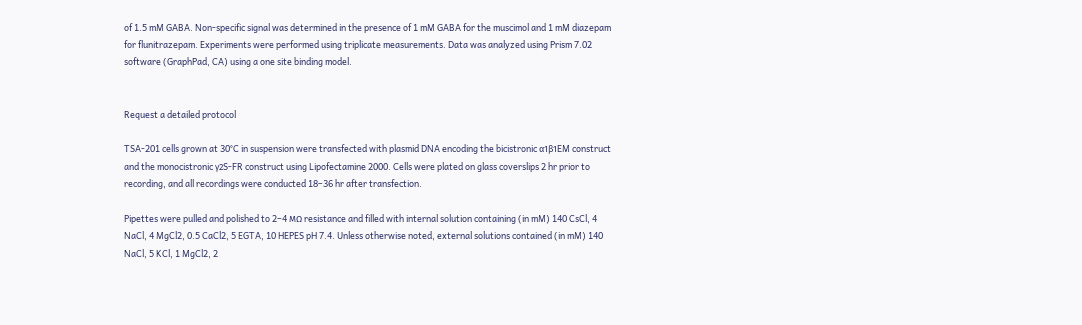of 1.5 mM GABA. Non-specific signal was determined in the presence of 1 mM GABA for the muscimol and 1 mM diazepam for flunitrazepam. Experiments were performed using triplicate measurements. Data was analyzed using Prism 7.02 software (GraphPad, CA) using a one site binding model.


Request a detailed protocol

TSA-201 cells grown at 30°C in suspension were transfected with plasmid DNA encoding the bicistronic α1β1EM construct and the monocistronic γ2S-FR construct using Lipofectamine 2000. Cells were plated on glass coverslips 2 hr prior to recording, and all recordings were conducted 18–36 hr after transfection.

Pipettes were pulled and polished to 2–4 MΩ resistance and filled with internal solution containing (in mM) 140 CsCl, 4 NaCl, 4 MgCl2, 0.5 CaCl2, 5 EGTA, 10 HEPES pH 7.4. Unless otherwise noted, external solutions contained (in mM) 140 NaCl, 5 KCl, 1 MgCl2, 2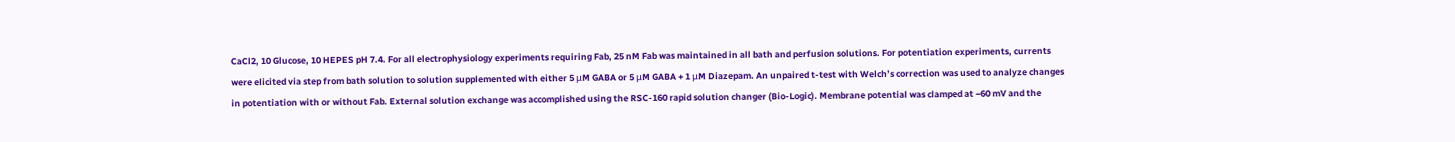CaCl2, 10 Glucose, 10 HEPES pH 7.4. For all electrophysiology experiments requiring Fab, 25 nM Fab was maintained in all bath and perfusion solutions. For potentiation experiments, currents were elicited via step from bath solution to solution supplemented with either 5 μM GABA or 5 μM GABA + 1 μM Diazepam. An unpaired t-test with Welch’s correction was used to analyze changes in potentiation with or without Fab. External solution exchange was accomplished using the RSC-160 rapid solution changer (Bio-Logic). Membrane potential was clamped at −60 mV and the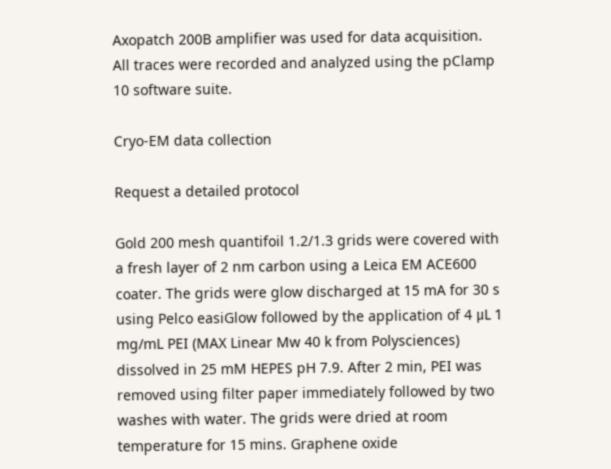Axopatch 200B amplifier was used for data acquisition. All traces were recorded and analyzed using the pClamp 10 software suite.

Cryo-EM data collection

Request a detailed protocol

Gold 200 mesh quantifoil 1.2/1.3 grids were covered with a fresh layer of 2 nm carbon using a Leica EM ACE600 coater. The grids were glow discharged at 15 mA for 30 s using Pelco easiGlow followed by the application of 4 μL 1 mg/mL PEI (MAX Linear Mw 40 k from Polysciences) dissolved in 25 mM HEPES pH 7.9. After 2 min, PEI was removed using filter paper immediately followed by two washes with water. The grids were dried at room temperature for 15 mins. Graphene oxide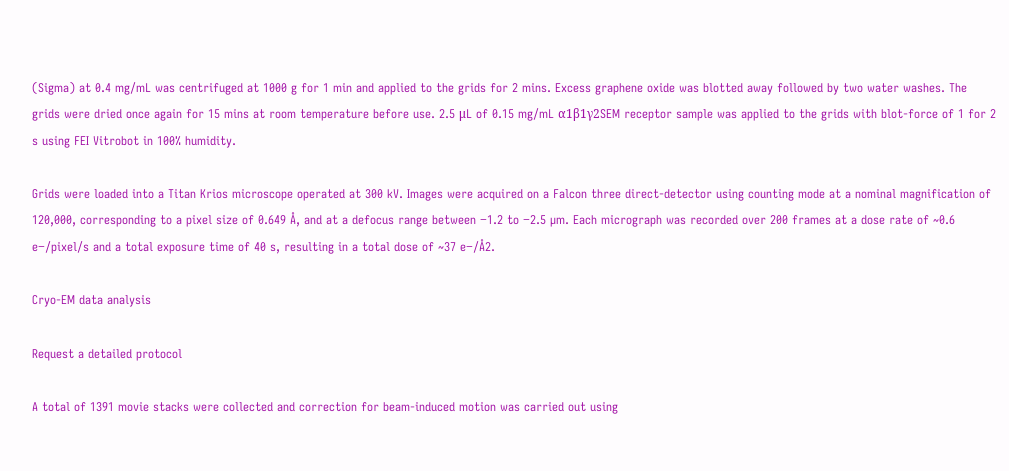(Sigma) at 0.4 mg/mL was centrifuged at 1000 g for 1 min and applied to the grids for 2 mins. Excess graphene oxide was blotted away followed by two water washes. The grids were dried once again for 15 mins at room temperature before use. 2.5 μL of 0.15 mg/mL α1β1γ2SEM receptor sample was applied to the grids with blot-force of 1 for 2 s using FEI Vitrobot in 100% humidity.

Grids were loaded into a Titan Krios microscope operated at 300 kV. Images were acquired on a Falcon three direct-detector using counting mode at a nominal magnification of 120,000, corresponding to a pixel size of 0.649 Å, and at a defocus range between −1.2 to −2.5 µm. Each micrograph was recorded over 200 frames at a dose rate of ~0.6 e−/pixel/s and a total exposure time of 40 s, resulting in a total dose of ~37 e−/Å2.

Cryo-EM data analysis

Request a detailed protocol

A total of 1391 movie stacks were collected and correction for beam-induced motion was carried out using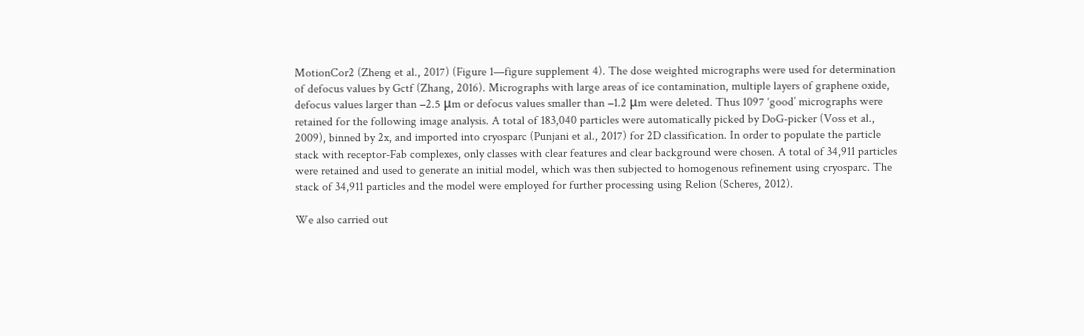MotionCor2 (Zheng et al., 2017) (Figure 1—figure supplement 4). The dose weighted micrographs were used for determination of defocus values by Gctf (Zhang, 2016). Micrographs with large areas of ice contamination, multiple layers of graphene oxide, defocus values larger than −2.5 μm or defocus values smaller than −1.2 μm were deleted. Thus 1097 ‘good’ micrographs were retained for the following image analysis. A total of 183,040 particles were automatically picked by DoG-picker (Voss et al., 2009), binned by 2x, and imported into cryosparc (Punjani et al., 2017) for 2D classification. In order to populate the particle stack with receptor-Fab complexes, only classes with clear features and clear background were chosen. A total of 34,911 particles were retained and used to generate an initial model, which was then subjected to homogenous refinement using cryosparc. The stack of 34,911 particles and the model were employed for further processing using Relion (Scheres, 2012).

We also carried out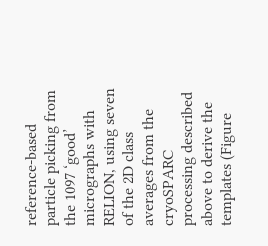reference-based particle picking from the 1097 ‘good’ micrographs with RELION, using seven of the 2D class averages from the cryoSPARC processing described above to derive the templates (Figure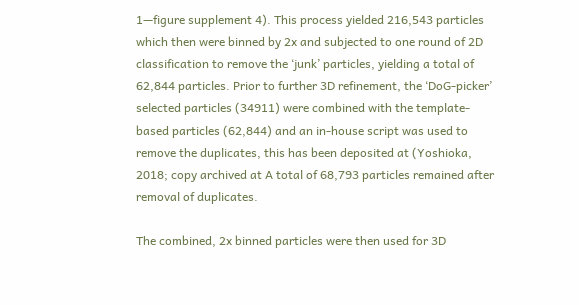1—figure supplement 4). This process yielded 216,543 particles which then were binned by 2x and subjected to one round of 2D classification to remove the ‘junk’ particles, yielding a total of 62,844 particles. Prior to further 3D refinement, the ‘DoG-picker’ selected particles (34911) were combined with the template-based particles (62,844) and an in-house script was used to remove the duplicates, this has been deposited at (Yoshioka, 2018; copy archived at A total of 68,793 particles remained after removal of duplicates.

The combined, 2x binned particles were then used for 3D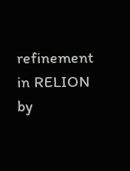refinement in RELION by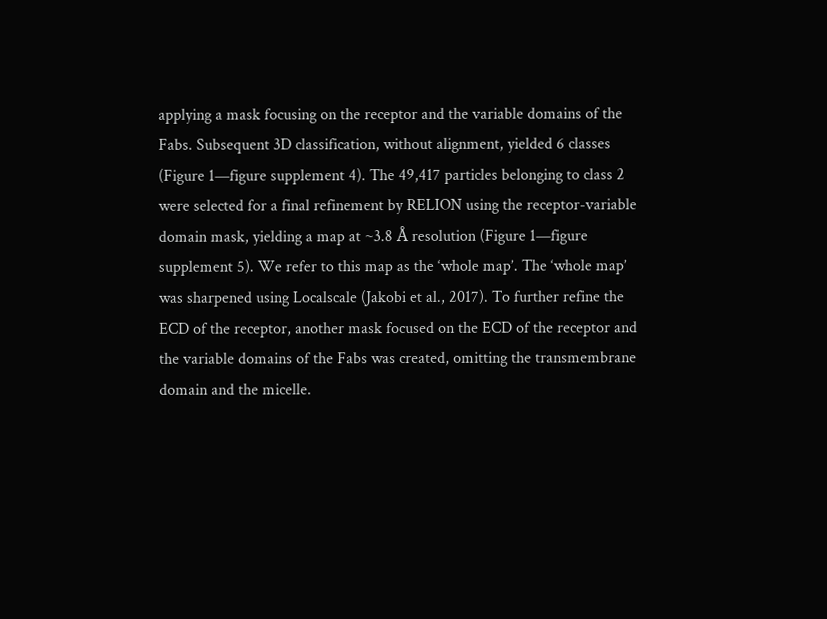applying a mask focusing on the receptor and the variable domains of the Fabs. Subsequent 3D classification, without alignment, yielded 6 classes (Figure 1—figure supplement 4). The 49,417 particles belonging to class 2 were selected for a final refinement by RELION using the receptor-variable domain mask, yielding a map at ~3.8 Å resolution (Figure 1—figure supplement 5). We refer to this map as the ‘whole map’. The ‘whole map’ was sharpened using Localscale (Jakobi et al., 2017). To further refine the ECD of the receptor, another mask focused on the ECD of the receptor and the variable domains of the Fabs was created, omitting the transmembrane domain and the micelle.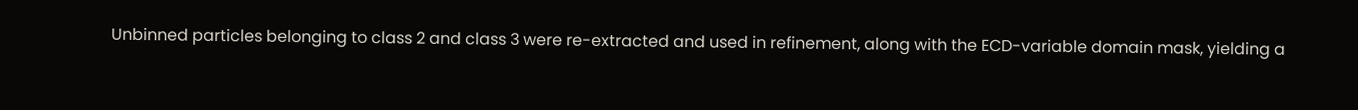Unbinned particles belonging to class 2 and class 3 were re-extracted and used in refinement, along with the ECD-variable domain mask, yielding a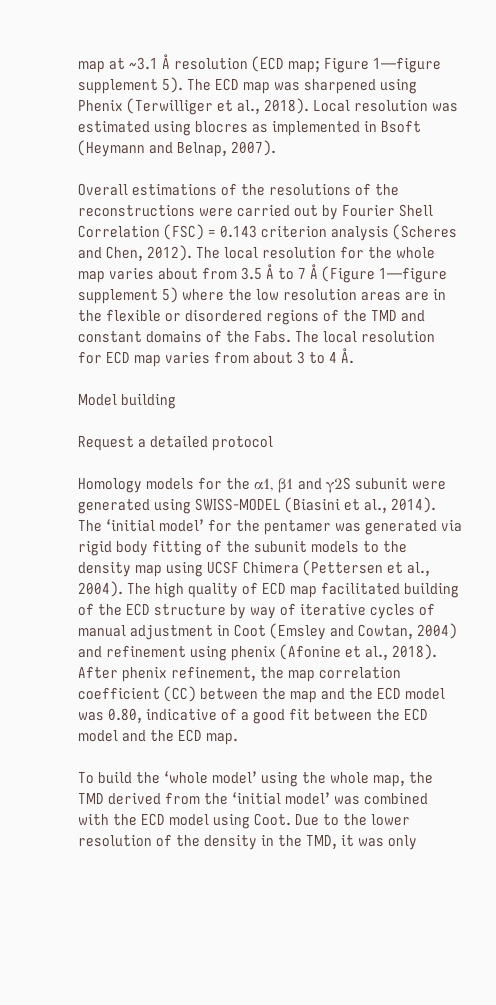map at ~3.1 Å resolution (ECD map; Figure 1—figure supplement 5). The ECD map was sharpened using Phenix (Terwilliger et al., 2018). Local resolution was estimated using blocres as implemented in Bsoft (Heymann and Belnap, 2007).

Overall estimations of the resolutions of the reconstructions were carried out by Fourier Shell Correlation (FSC) = 0.143 criterion analysis (Scheres and Chen, 2012). The local resolution for the whole map varies about from 3.5 Å to 7 Å (Figure 1—figure supplement 5) where the low resolution areas are in the flexible or disordered regions of the TMD and constant domains of the Fabs. The local resolution for ECD map varies from about 3 to 4 Å.

Model building

Request a detailed protocol

Homology models for the α1, β1 and γ2S subunit were generated using SWISS-MODEL (Biasini et al., 2014). The ‘initial model’ for the pentamer was generated via rigid body fitting of the subunit models to the density map using UCSF Chimera (Pettersen et al., 2004). The high quality of ECD map facilitated building of the ECD structure by way of iterative cycles of manual adjustment in Coot (Emsley and Cowtan, 2004) and refinement using phenix (Afonine et al., 2018). After phenix refinement, the map correlation coefficient (CC) between the map and the ECD model was 0.80, indicative of a good fit between the ECD model and the ECD map.

To build the ‘whole model’ using the whole map, the TMD derived from the ‘initial model’ was combined with the ECD model using Coot. Due to the lower resolution of the density in the TMD, it was only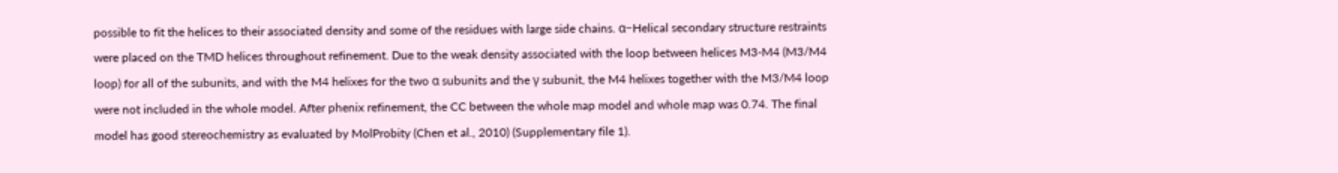possible to fit the helices to their associated density and some of the residues with large side chains. α−Helical secondary structure restraints were placed on the TMD helices throughout refinement. Due to the weak density associated with the loop between helices M3-M4 (M3/M4 loop) for all of the subunits, and with the M4 helixes for the two α subunits and the γ subunit, the M4 helixes together with the M3/M4 loop were not included in the whole model. After phenix refinement, the CC between the whole map model and whole map was 0.74. The final model has good stereochemistry as evaluated by MolProbity (Chen et al., 2010) (Supplementary file 1).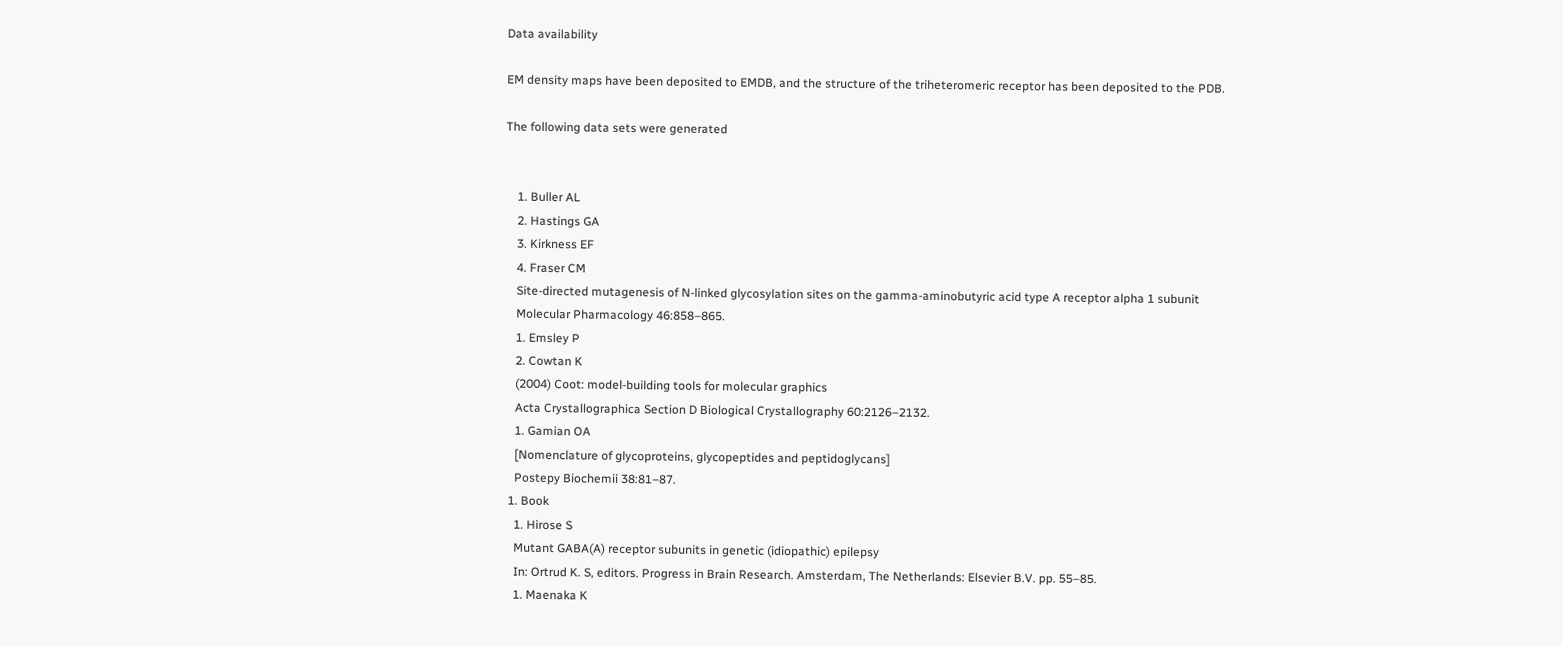Data availability

EM density maps have been deposited to EMDB, and the structure of the triheteromeric receptor has been deposited to the PDB.

The following data sets were generated


    1. Buller AL
    2. Hastings GA
    3. Kirkness EF
    4. Fraser CM
    Site-directed mutagenesis of N-linked glycosylation sites on the gamma-aminobutyric acid type A receptor alpha 1 subunit
    Molecular Pharmacology 46:858–865.
    1. Emsley P
    2. Cowtan K
    (2004) Coot: model-building tools for molecular graphics
    Acta Crystallographica Section D Biological Crystallography 60:2126–2132.
    1. Gamian OA
    [Nomenclature of glycoproteins, glycopeptides and peptidoglycans]
    Postepy Biochemii 38:81–87.
  1. Book
    1. Hirose S
    Mutant GABA(A) receptor subunits in genetic (idiopathic) epilepsy
    In: Ortrud K. S, editors. Progress in Brain Research. Amsterdam, The Netherlands: Elsevier B.V. pp. 55–85.
    1. Maenaka K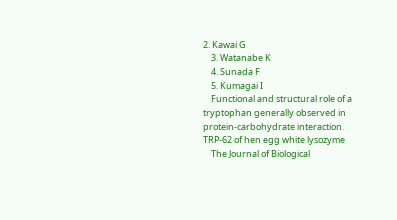2. Kawai G
    3. Watanabe K
    4. Sunada F
    5. Kumagai I
    Functional and structural role of a tryptophan generally observed in protein-carbohydrate interaction. TRP-62 of hen egg white lysozyme
    The Journal of Biological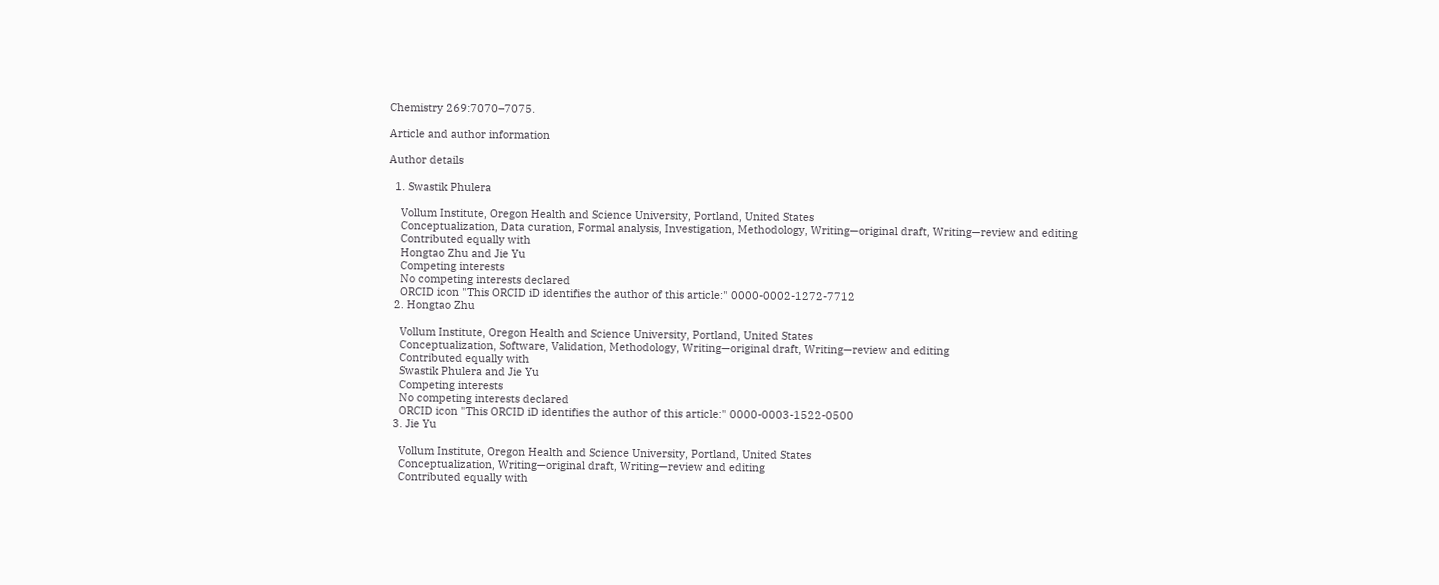Chemistry 269:7070–7075.

Article and author information

Author details

  1. Swastik Phulera

    Vollum Institute, Oregon Health and Science University, Portland, United States
    Conceptualization, Data curation, Formal analysis, Investigation, Methodology, Writing—original draft, Writing—review and editing
    Contributed equally with
    Hongtao Zhu and Jie Yu
    Competing interests
    No competing interests declared
    ORCID icon "This ORCID iD identifies the author of this article:" 0000-0002-1272-7712
  2. Hongtao Zhu

    Vollum Institute, Oregon Health and Science University, Portland, United States
    Conceptualization, Software, Validation, Methodology, Writing—original draft, Writing—review and editing
    Contributed equally with
    Swastik Phulera and Jie Yu
    Competing interests
    No competing interests declared
    ORCID icon "This ORCID iD identifies the author of this article:" 0000-0003-1522-0500
  3. Jie Yu

    Vollum Institute, Oregon Health and Science University, Portland, United States
    Conceptualization, Writing—original draft, Writing—review and editing
    Contributed equally with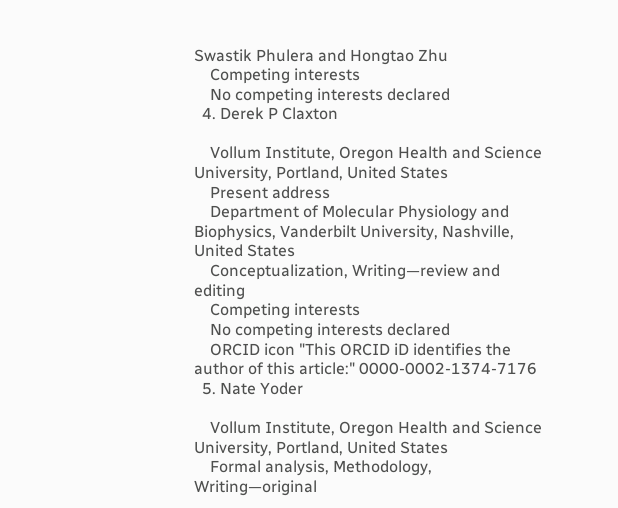Swastik Phulera and Hongtao Zhu
    Competing interests
    No competing interests declared
  4. Derek P Claxton

    Vollum Institute, Oregon Health and Science University, Portland, United States
    Present address
    Department of Molecular Physiology and Biophysics, Vanderbilt University, Nashville, United States
    Conceptualization, Writing—review and editing
    Competing interests
    No competing interests declared
    ORCID icon "This ORCID iD identifies the author of this article:" 0000-0002-1374-7176
  5. Nate Yoder

    Vollum Institute, Oregon Health and Science University, Portland, United States
    Formal analysis, Methodology, Writing—original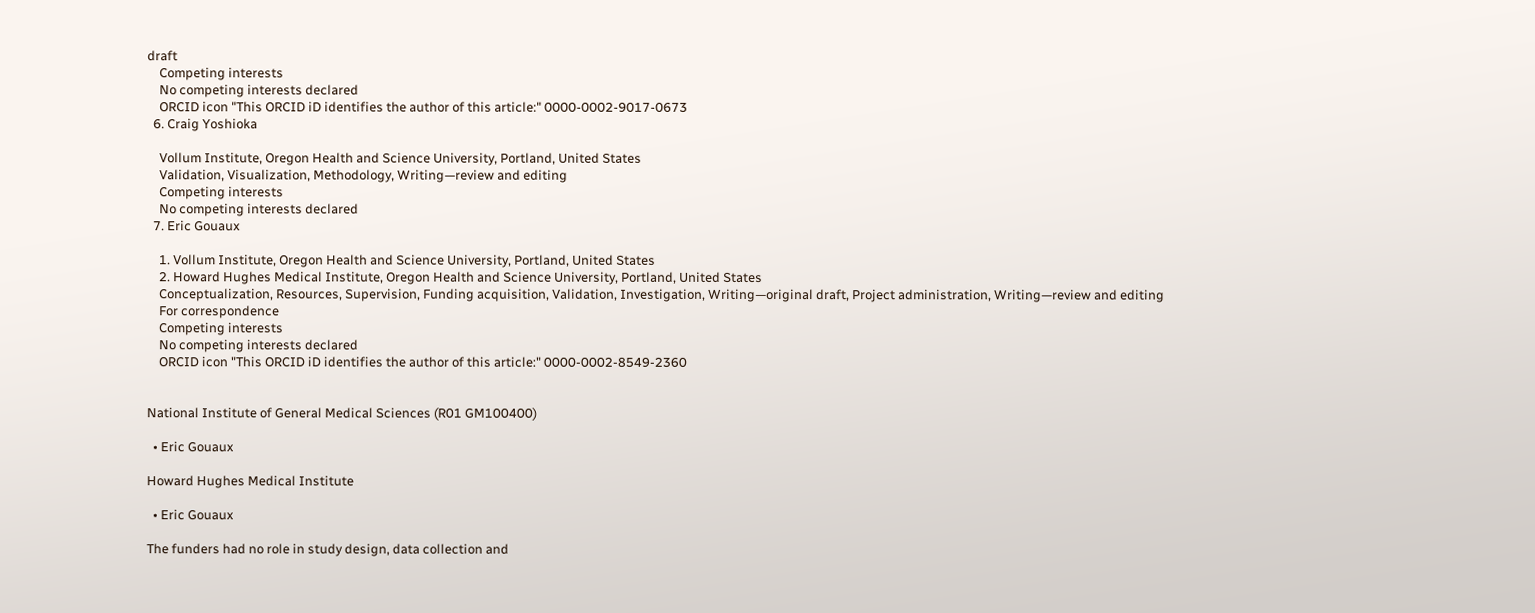draft
    Competing interests
    No competing interests declared
    ORCID icon "This ORCID iD identifies the author of this article:" 0000-0002-9017-0673
  6. Craig Yoshioka

    Vollum Institute, Oregon Health and Science University, Portland, United States
    Validation, Visualization, Methodology, Writing—review and editing
    Competing interests
    No competing interests declared
  7. Eric Gouaux

    1. Vollum Institute, Oregon Health and Science University, Portland, United States
    2. Howard Hughes Medical Institute, Oregon Health and Science University, Portland, United States
    Conceptualization, Resources, Supervision, Funding acquisition, Validation, Investigation, Writing—original draft, Project administration, Writing—review and editing
    For correspondence
    Competing interests
    No competing interests declared
    ORCID icon "This ORCID iD identifies the author of this article:" 0000-0002-8549-2360


National Institute of General Medical Sciences (R01 GM100400)

  • Eric Gouaux

Howard Hughes Medical Institute

  • Eric Gouaux

The funders had no role in study design, data collection and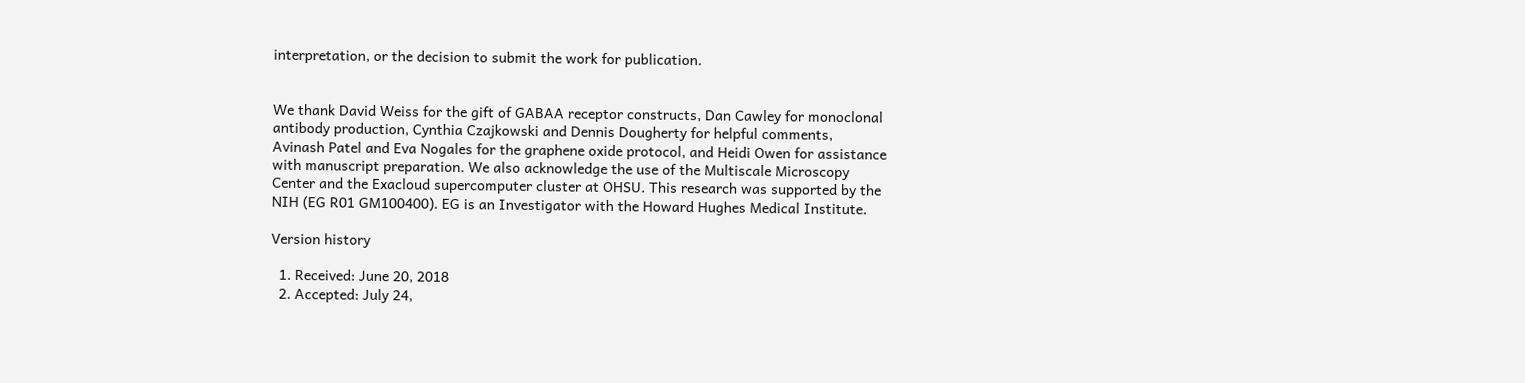interpretation, or the decision to submit the work for publication.


We thank David Weiss for the gift of GABAA receptor constructs, Dan Cawley for monoclonal antibody production, Cynthia Czajkowski and Dennis Dougherty for helpful comments, Avinash Patel and Eva Nogales for the graphene oxide protocol, and Heidi Owen for assistance with manuscript preparation. We also acknowledge the use of the Multiscale Microscopy Center and the Exacloud supercomputer cluster at OHSU. This research was supported by the NIH (EG R01 GM100400). EG is an Investigator with the Howard Hughes Medical Institute.

Version history

  1. Received: June 20, 2018
  2. Accepted: July 24,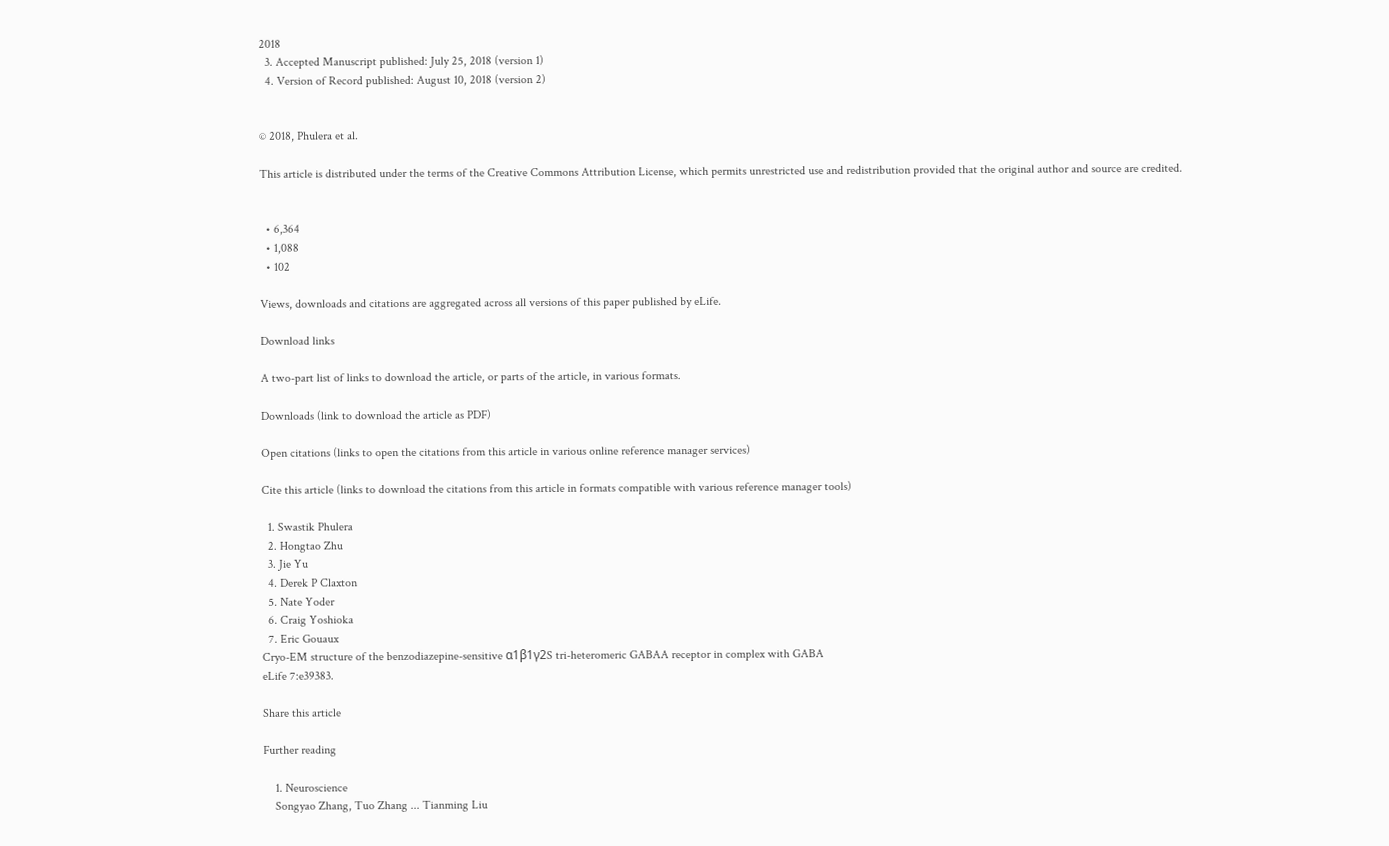2018
  3. Accepted Manuscript published: July 25, 2018 (version 1)
  4. Version of Record published: August 10, 2018 (version 2)


© 2018, Phulera et al.

This article is distributed under the terms of the Creative Commons Attribution License, which permits unrestricted use and redistribution provided that the original author and source are credited.


  • 6,364
  • 1,088
  • 102

Views, downloads and citations are aggregated across all versions of this paper published by eLife.

Download links

A two-part list of links to download the article, or parts of the article, in various formats.

Downloads (link to download the article as PDF)

Open citations (links to open the citations from this article in various online reference manager services)

Cite this article (links to download the citations from this article in formats compatible with various reference manager tools)

  1. Swastik Phulera
  2. Hongtao Zhu
  3. Jie Yu
  4. Derek P Claxton
  5. Nate Yoder
  6. Craig Yoshioka
  7. Eric Gouaux
Cryo-EM structure of the benzodiazepine-sensitive α1β1γ2S tri-heteromeric GABAA receptor in complex with GABA
eLife 7:e39383.

Share this article

Further reading

    1. Neuroscience
    Songyao Zhang, Tuo Zhang ... Tianming Liu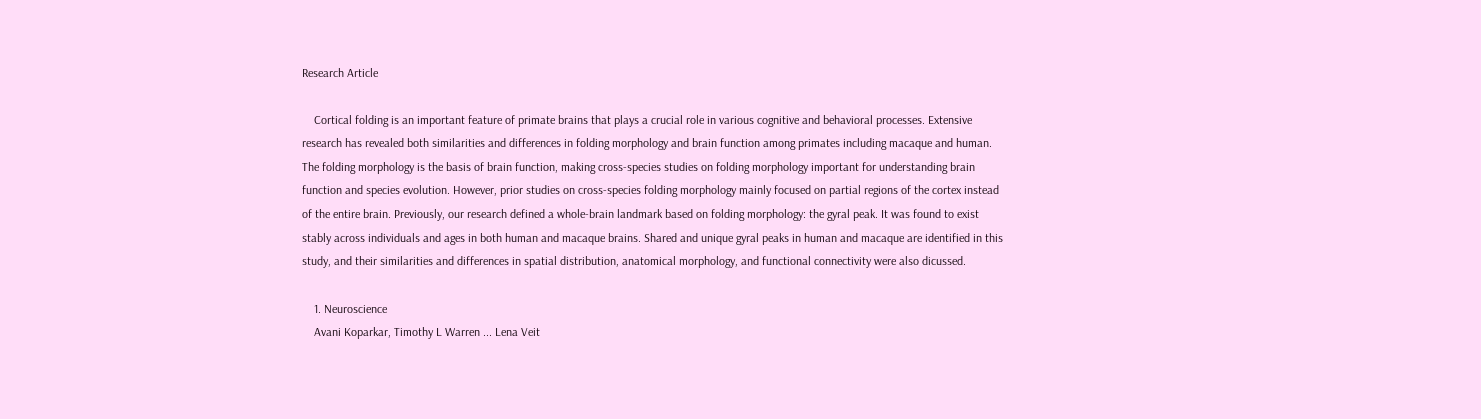Research Article

    Cortical folding is an important feature of primate brains that plays a crucial role in various cognitive and behavioral processes. Extensive research has revealed both similarities and differences in folding morphology and brain function among primates including macaque and human. The folding morphology is the basis of brain function, making cross-species studies on folding morphology important for understanding brain function and species evolution. However, prior studies on cross-species folding morphology mainly focused on partial regions of the cortex instead of the entire brain. Previously, our research defined a whole-brain landmark based on folding morphology: the gyral peak. It was found to exist stably across individuals and ages in both human and macaque brains. Shared and unique gyral peaks in human and macaque are identified in this study, and their similarities and differences in spatial distribution, anatomical morphology, and functional connectivity were also dicussed.

    1. Neuroscience
    Avani Koparkar, Timothy L Warren ... Lena Veit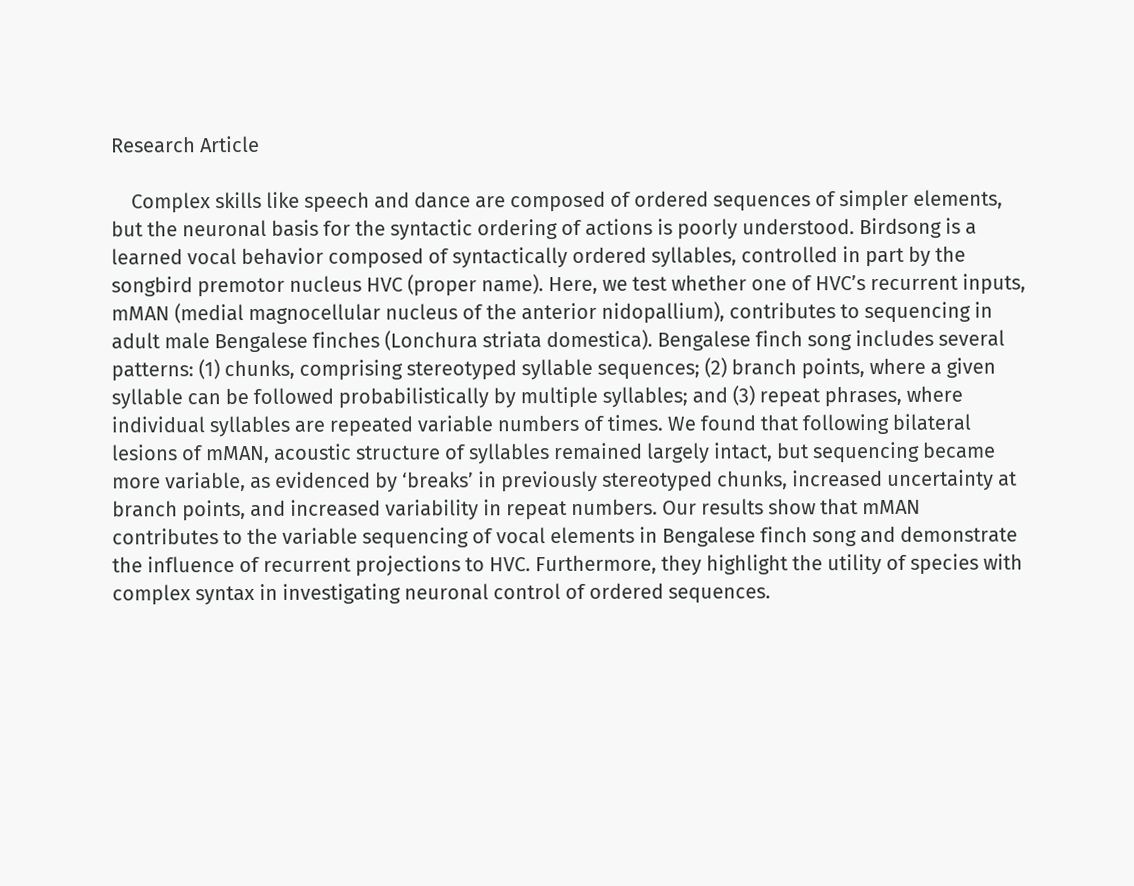Research Article

    Complex skills like speech and dance are composed of ordered sequences of simpler elements, but the neuronal basis for the syntactic ordering of actions is poorly understood. Birdsong is a learned vocal behavior composed of syntactically ordered syllables, controlled in part by the songbird premotor nucleus HVC (proper name). Here, we test whether one of HVC’s recurrent inputs, mMAN (medial magnocellular nucleus of the anterior nidopallium), contributes to sequencing in adult male Bengalese finches (Lonchura striata domestica). Bengalese finch song includes several patterns: (1) chunks, comprising stereotyped syllable sequences; (2) branch points, where a given syllable can be followed probabilistically by multiple syllables; and (3) repeat phrases, where individual syllables are repeated variable numbers of times. We found that following bilateral lesions of mMAN, acoustic structure of syllables remained largely intact, but sequencing became more variable, as evidenced by ‘breaks’ in previously stereotyped chunks, increased uncertainty at branch points, and increased variability in repeat numbers. Our results show that mMAN contributes to the variable sequencing of vocal elements in Bengalese finch song and demonstrate the influence of recurrent projections to HVC. Furthermore, they highlight the utility of species with complex syntax in investigating neuronal control of ordered sequences.